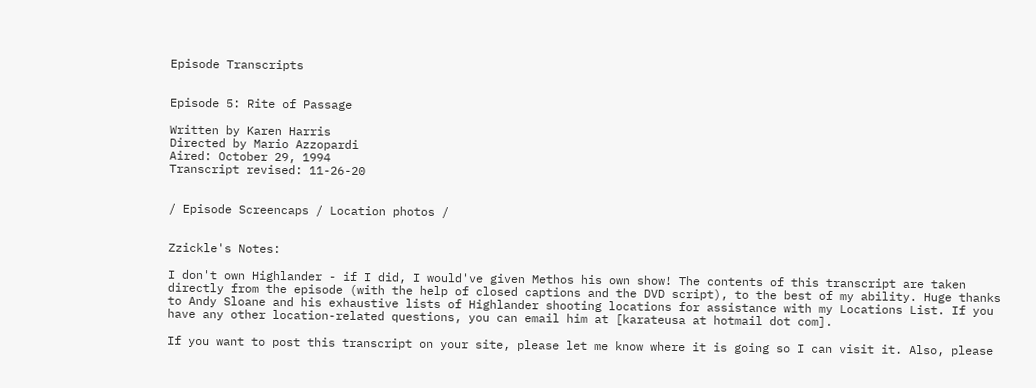Episode Transcripts


Episode 5: Rite of Passage

Written by Karen Harris
Directed by Mario Azzopardi
Aired: October 29, 1994
Transcript revised: 11-26-20


/ Episode Screencaps / Location photos /


Zzickle's Notes:

I don't own Highlander - if I did, I would've given Methos his own show! The contents of this transcript are taken directly from the episode (with the help of closed captions and the DVD script), to the best of my ability. Huge thanks to Andy Sloane and his exhaustive lists of Highlander shooting locations for assistance with my Locations List. If you have any other location-related questions, you can email him at [karateusa at hotmail dot com].

If you want to post this transcript on your site, please let me know where it is going so I can visit it. Also, please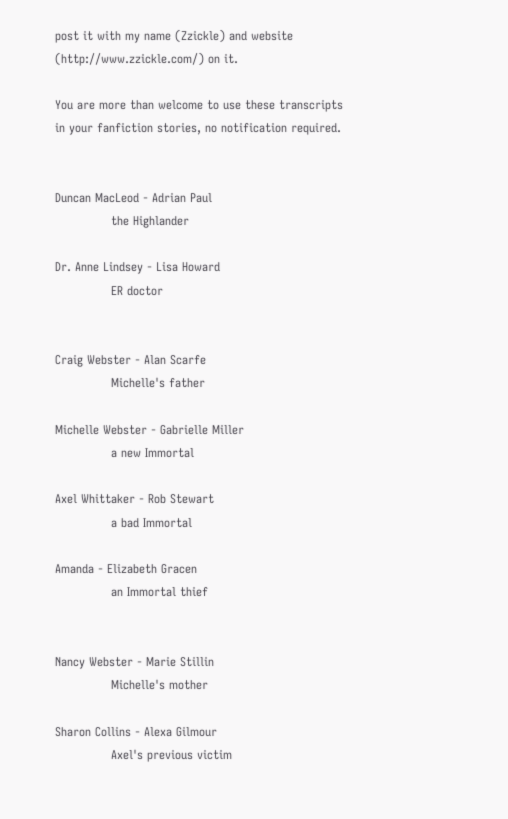post it with my name (Zzickle) and website (http://www.zzickle.com/) on it.

You are more than welcome to use these transcripts in your fanfiction stories, no notification required.


Duncan MacLeod - Adrian Paul
              the Highlander

Dr. Anne Lindsey - Lisa Howard
              ER doctor


Craig Webster - Alan Scarfe
              Michelle's father

Michelle Webster - Gabrielle Miller
              a new Immortal

Axel Whittaker - Rob Stewart
              a bad Immortal

Amanda - Elizabeth Gracen
              an Immortal thief


Nancy Webster - Marie Stillin
              Michelle's mother

Sharon Collins - Alexa Gilmour
              Axel's previous victim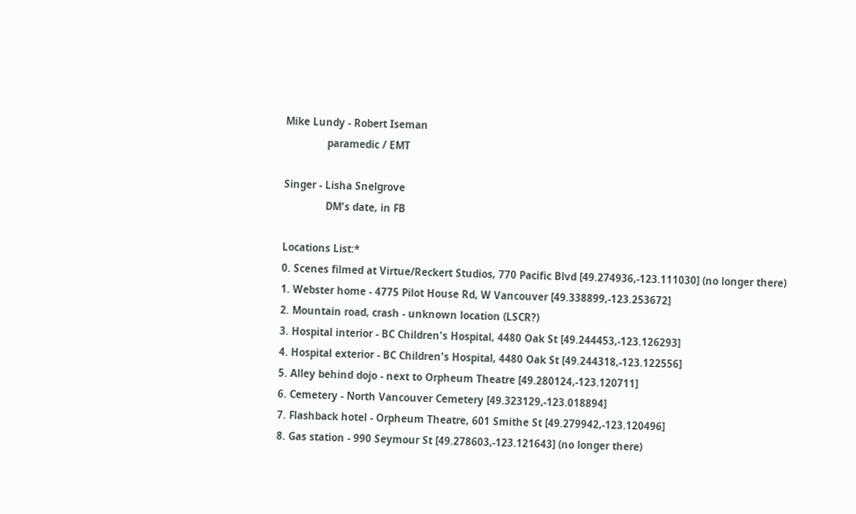Mike Lundy - Robert Iseman
              paramedic / EMT

Singer - Lisha Snelgrove
              DM's date, in FB

Locations List:*
0. Scenes filmed at Virtue/Reckert Studios, 770 Pacific Blvd [49.274936,-123.111030] (no longer there)
1. Webster home - 4775 Pilot House Rd, W Vancouver [49.338899,-123.253672]
2. Mountain road, crash - unknown location (LSCR?)
3. Hospital interior - BC Children's Hospital, 4480 Oak St [49.244453,-123.126293]
4. Hospital exterior - BC Children's Hospital, 4480 Oak St [49.244318,-123.122556]
5. Alley behind dojo - next to Orpheum Theatre [49.280124,-123.120711]
6. Cemetery - North Vancouver Cemetery [49.323129,-123.018894]
7. Flashback hotel - Orpheum Theatre, 601 Smithe St [49.279942,-123.120496]
8. Gas station - 990 Seymour St [49.278603,-123.121643] (no longer there)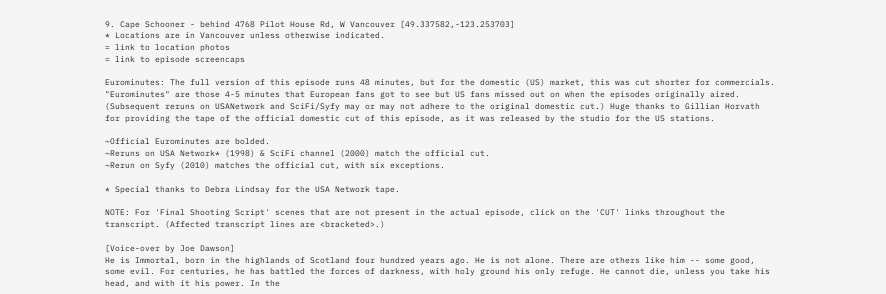9. Cape Schooner - behind 4768 Pilot House Rd, W Vancouver [49.337582,-123.253703]
* Locations are in Vancouver unless otherwise indicated.
= link to location photos
= link to episode screencaps

Eurominutes: The full version of this episode runs 48 minutes, but for the domestic (US) market, this was cut shorter for commercials. "Eurominutes" are those 4-5 minutes that European fans got to see but US fans missed out on when the episodes originally aired. (Subsequent reruns on USANetwork and SciFi/Syfy may or may not adhere to the original domestic cut.) Huge thanks to Gillian Horvath for providing the tape of the official domestic cut of this episode, as it was released by the studio for the US stations.

~Official Eurominutes are bolded.
~Reruns on USA Network* (1998) & SciFi channel (2000) match the official cut.
~Rerun on Syfy (2010) matches the official cut, with six exceptions.

* Special thanks to Debra Lindsay for the USA Network tape.

NOTE: For 'Final Shooting Script' scenes that are not present in the actual episode, click on the 'CUT' links throughout the transcript. (Affected transcript lines are <bracketed>.)

[Voice-over by Joe Dawson]
He is Immortal, born in the highlands of Scotland four hundred years ago. He is not alone. There are others like him -- some good, some evil. For centuries, he has battled the forces of darkness, with holy ground his only refuge. He cannot die, unless you take his head, and with it his power. In the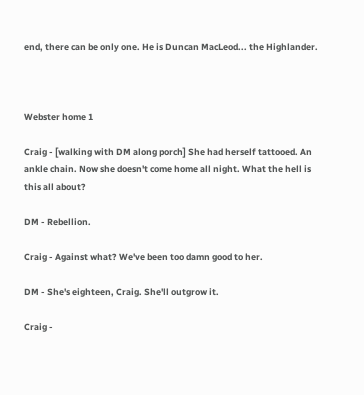end, there can be only one. He is Duncan MacLeod... the Highlander.



Webster home 1

Craig - [walking with DM along porch] She had herself tattooed. An ankle chain. Now she doesn't come home all night. What the hell is this all about?

DM - Rebellion.

Craig - Against what? We've been too damn good to her.

DM - She's eighteen, Craig. She'll outgrow it.

Craig -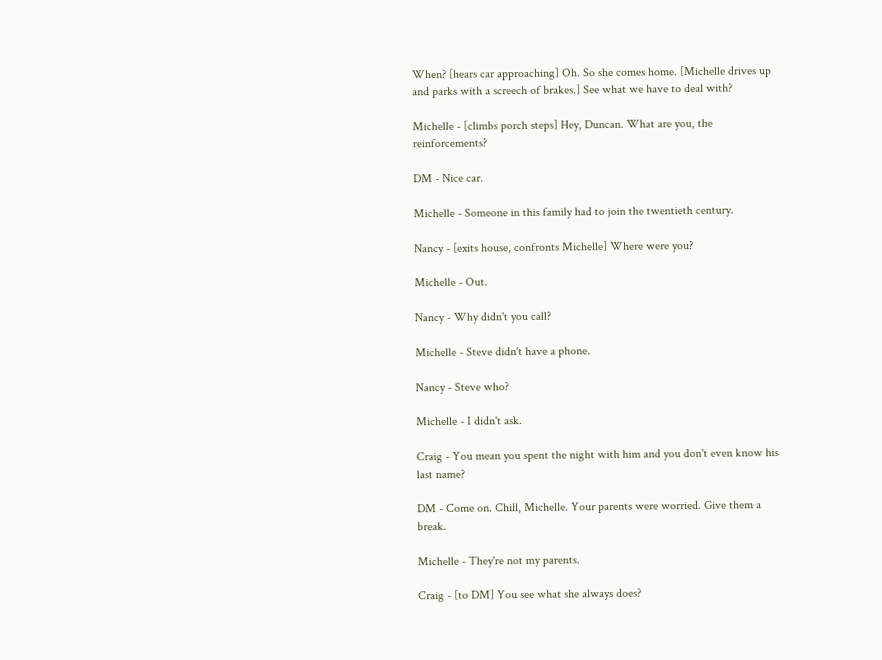When? [hears car approaching] Oh. So she comes home. [Michelle drives up and parks with a screech of brakes.] See what we have to deal with?

Michelle - [climbs porch steps] Hey, Duncan. What are you, the reinforcements?

DM - Nice car.

Michelle - Someone in this family had to join the twentieth century.

Nancy - [exits house, confronts Michelle] Where were you?

Michelle - Out.

Nancy - Why didn't you call?

Michelle - Steve didn't have a phone.

Nancy - Steve who?

Michelle - I didn't ask.

Craig - You mean you spent the night with him and you don't even know his last name?

DM - Come on. Chill, Michelle. Your parents were worried. Give them a break.

Michelle - They're not my parents.

Craig - [to DM] You see what she always does?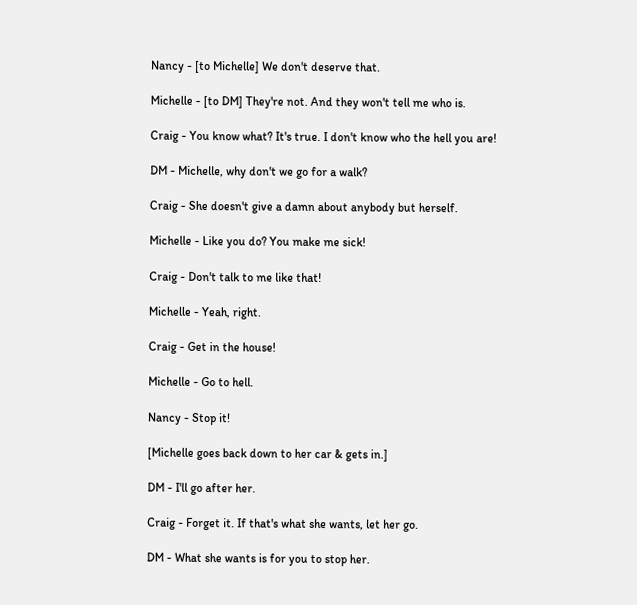Nancy - [to Michelle] We don't deserve that.

Michelle - [to DM] They're not. And they won't tell me who is.

Craig - You know what? It's true. I don't know who the hell you are!

DM - Michelle, why don't we go for a walk?

Craig - She doesn't give a damn about anybody but herself.

Michelle - Like you do? You make me sick!

Craig - Don't talk to me like that!

Michelle - Yeah, right.

Craig - Get in the house!

Michelle - Go to hell.

Nancy - Stop it!

[Michelle goes back down to her car & gets in.]

DM - I'll go after her.

Craig - Forget it. If that's what she wants, let her go.

DM - What she wants is for you to stop her.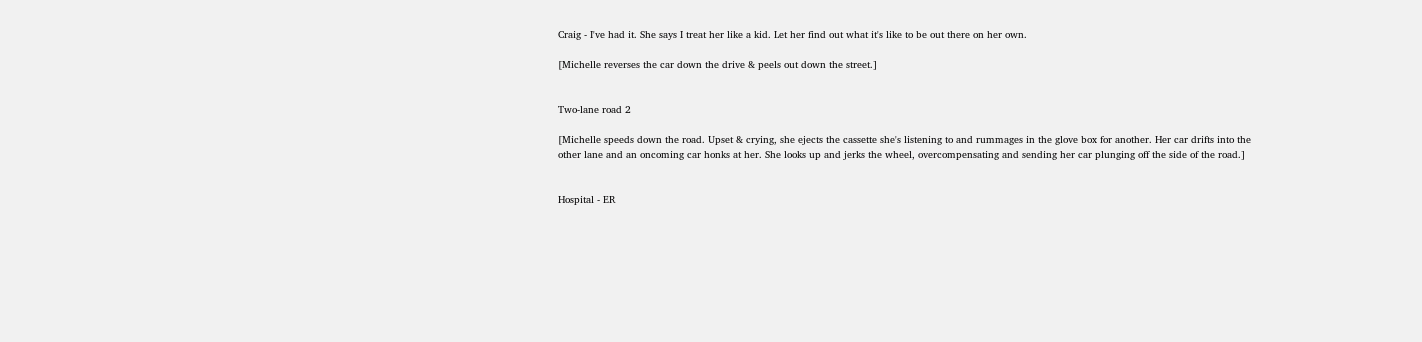Craig - I've had it. She says I treat her like a kid. Let her find out what it's like to be out there on her own.

[Michelle reverses the car down the drive & peels out down the street.]


Two-lane road 2

[Michelle speeds down the road. Upset & crying, she ejects the cassette she's listening to and rummages in the glove box for another. Her car drifts into the other lane and an oncoming car honks at her. She looks up and jerks the wheel, overcompensating and sending her car plunging off the side of the road.]


Hospital - ER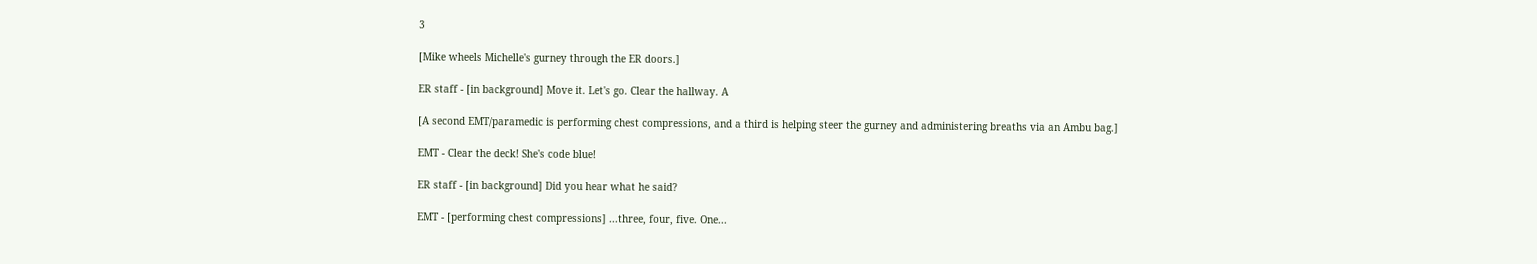3

[Mike wheels Michelle's gurney through the ER doors.]

ER staff - [in background] Move it. Let's go. Clear the hallway. A

[A second EMT/paramedic is performing chest compressions, and a third is helping steer the gurney and administering breaths via an Ambu bag.]

EMT - Clear the deck! She's code blue!

ER staff - [in background] Did you hear what he said?

EMT - [performing chest compressions] ...three, four, five. One...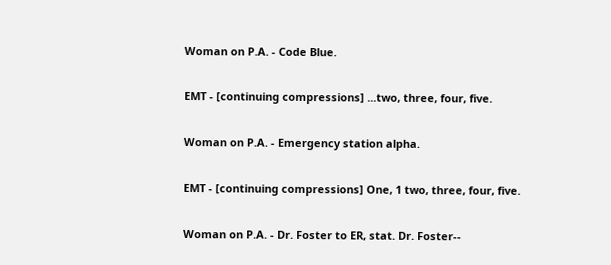Woman on P.A. - Code Blue.

EMT - [continuing compressions] ...two, three, four, five.

Woman on P.A. - Emergency station alpha.

EMT - [continuing compressions] One, 1 two, three, four, five.

Woman on P.A. - Dr. Foster to ER, stat. Dr. Foster--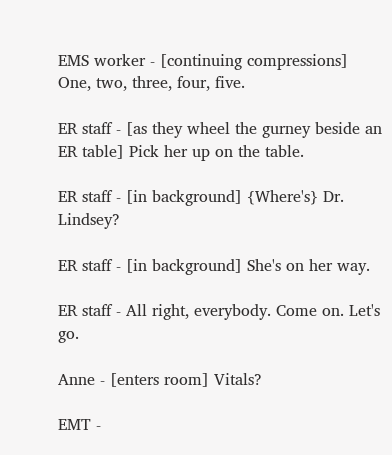EMS worker - [continuing compressions] One, two, three, four, five.

ER staff - [as they wheel the gurney beside an ER table] Pick her up on the table.

ER staff - [in background] {Where's} Dr. Lindsey?

ER staff - [in background] She's on her way.

ER staff - All right, everybody. Come on. Let's go.

Anne - [enters room] Vitals?

EMT -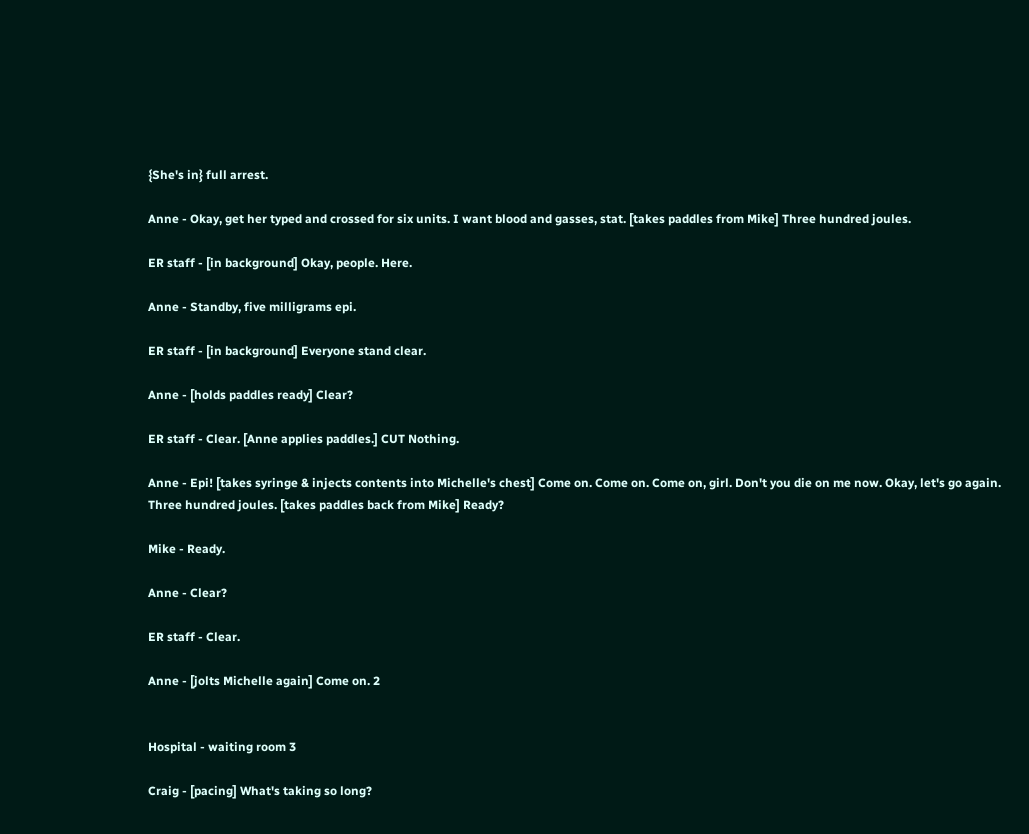{She's in} full arrest.

Anne - Okay, get her typed and crossed for six units. I want blood and gasses, stat. [takes paddles from Mike] Three hundred joules.

ER staff - [in background] Okay, people. Here.

Anne - Standby, five milligrams epi.

ER staff - [in background] Everyone stand clear.

Anne - [holds paddles ready] Clear?

ER staff - Clear. [Anne applies paddles.] CUT Nothing.

Anne - Epi! [takes syringe & injects contents into Michelle's chest] Come on. Come on. Come on, girl. Don't you die on me now. Okay, let's go again. Three hundred joules. [takes paddles back from Mike] Ready?

Mike - Ready.

Anne - Clear?

ER staff - Clear.

Anne - [jolts Michelle again] Come on. 2


Hospital - waiting room 3

Craig - [pacing] What's taking so long?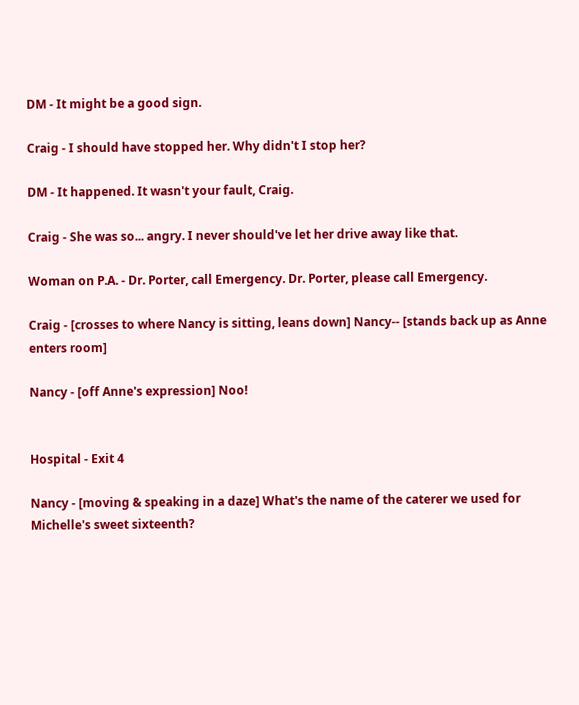DM - It might be a good sign.

Craig - I should have stopped her. Why didn't I stop her?

DM - It happened. It wasn't your fault, Craig.

Craig - She was so... angry. I never should've let her drive away like that.

Woman on P.A. - Dr. Porter, call Emergency. Dr. Porter, please call Emergency.

Craig - [crosses to where Nancy is sitting, leans down] Nancy-- [stands back up as Anne enters room]

Nancy - [off Anne's expression] Noo!


Hospital - Exit 4

Nancy - [moving & speaking in a daze] What's the name of the caterer we used for Michelle's sweet sixteenth?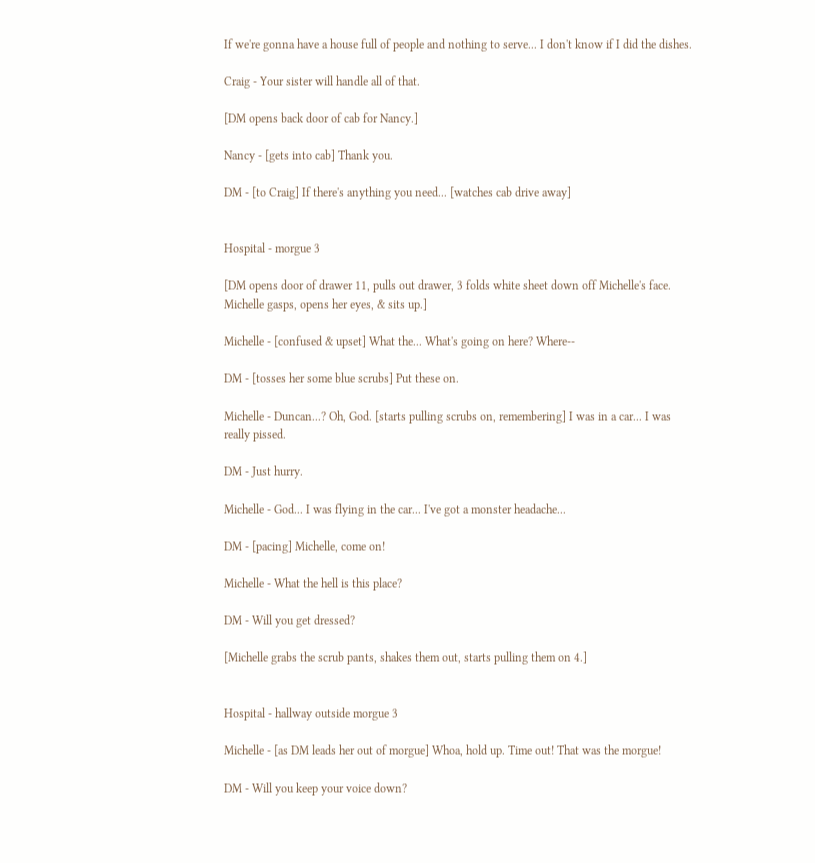If we're gonna have a house full of people and nothing to serve... I don't know if I did the dishes.

Craig - Your sister will handle all of that.

[DM opens back door of cab for Nancy.]

Nancy - [gets into cab] Thank you.

DM - [to Craig] If there's anything you need... [watches cab drive away]


Hospital - morgue 3

[DM opens door of drawer 11, pulls out drawer, 3 folds white sheet down off Michelle's face. Michelle gasps, opens her eyes, & sits up.]

Michelle - [confused & upset] What the... What's going on here? Where--

DM - [tosses her some blue scrubs] Put these on.

Michelle - Duncan...? Oh, God. [starts pulling scrubs on, remembering] I was in a car... I was really pissed.

DM - Just hurry.

Michelle - God... I was flying in the car... I've got a monster headache...

DM - [pacing] Michelle, come on!

Michelle - What the hell is this place?

DM - Will you get dressed?

[Michelle grabs the scrub pants, shakes them out, starts pulling them on 4.]


Hospital - hallway outside morgue 3

Michelle - [as DM leads her out of morgue] Whoa, hold up. Time out! That was the morgue!

DM - Will you keep your voice down?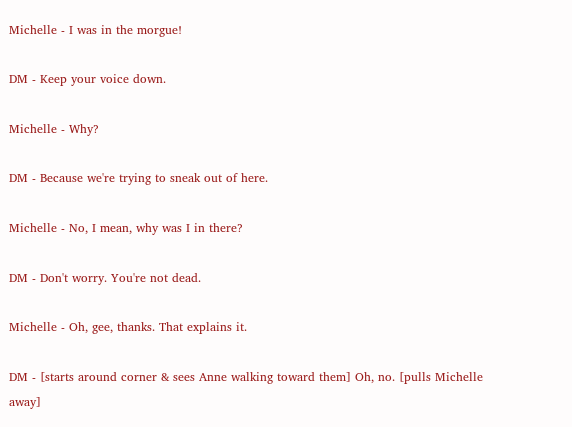Michelle - I was in the morgue!

DM - Keep your voice down.

Michelle - Why?

DM - Because we're trying to sneak out of here.

Michelle - No, I mean, why was I in there?

DM - Don't worry. You're not dead.

Michelle - Oh, gee, thanks. That explains it.

DM - [starts around corner & sees Anne walking toward them] Oh, no. [pulls Michelle away]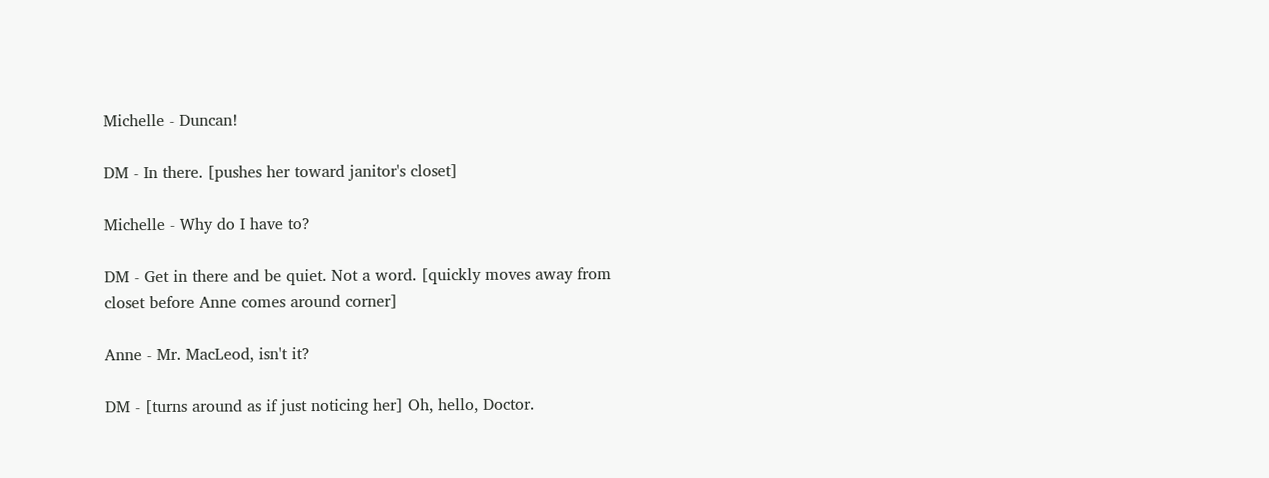Michelle - Duncan!

DM - In there. [pushes her toward janitor's closet]

Michelle - Why do I have to?

DM - Get in there and be quiet. Not a word. [quickly moves away from closet before Anne comes around corner]

Anne - Mr. MacLeod, isn't it?

DM - [turns around as if just noticing her] Oh, hello, Doctor.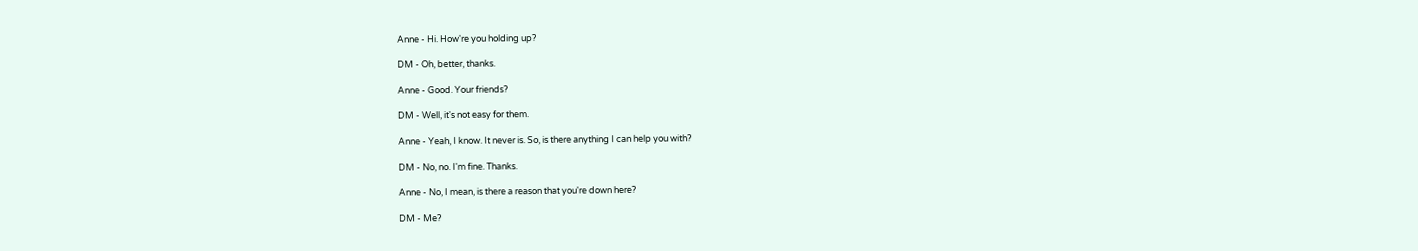Anne - Hi. How're you holding up?

DM - Oh, better, thanks.

Anne - Good. Your friends?

DM - Well, it's not easy for them.

Anne - Yeah, I know. It never is. So, is there anything I can help you with?

DM - No, no. I'm fine. Thanks.

Anne - No, I mean, is there a reason that you're down here?

DM - Me?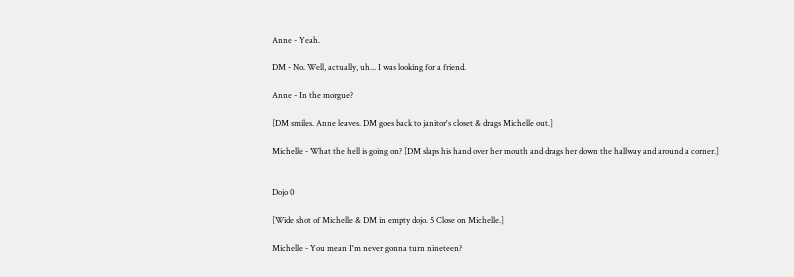Anne - Yeah.

DM - No. Well, actually, uh... I was looking for a friend.

Anne - In the morgue?

[DM smiles. Anne leaves. DM goes back to janitor's closet & drags Michelle out.]

Michelle - What the hell is going on? [DM slaps his hand over her mouth and drags her down the hallway and around a corner.]


Dojo 0

[Wide shot of Michelle & DM in empty dojo. 5 Close on Michelle.]

Michelle - You mean I'm never gonna turn nineteen?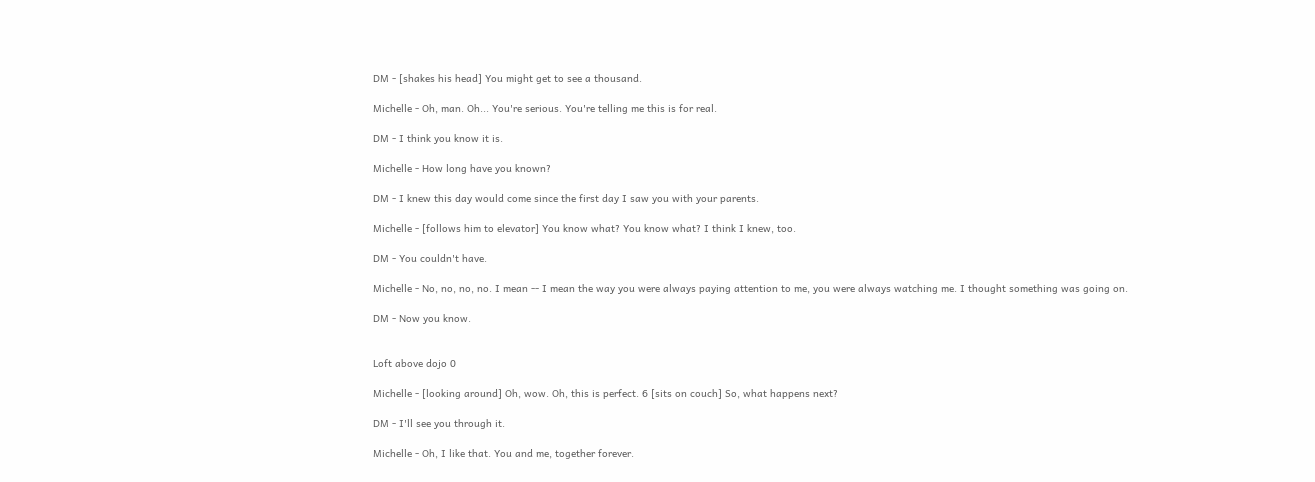DM - [shakes his head] You might get to see a thousand.

Michelle - Oh, man. Oh... You're serious. You're telling me this is for real.

DM - I think you know it is.

Michelle - How long have you known?

DM - I knew this day would come since the first day I saw you with your parents.

Michelle - [follows him to elevator] You know what? You know what? I think I knew, too.

DM - You couldn't have.

Michelle - No, no, no, no. I mean -- I mean the way you were always paying attention to me, you were always watching me. I thought something was going on.

DM - Now you know.


Loft above dojo 0

Michelle - [looking around] Oh, wow. Oh, this is perfect. 6 [sits on couch] So, what happens next?

DM - I'll see you through it.

Michelle - Oh, I like that. You and me, together forever.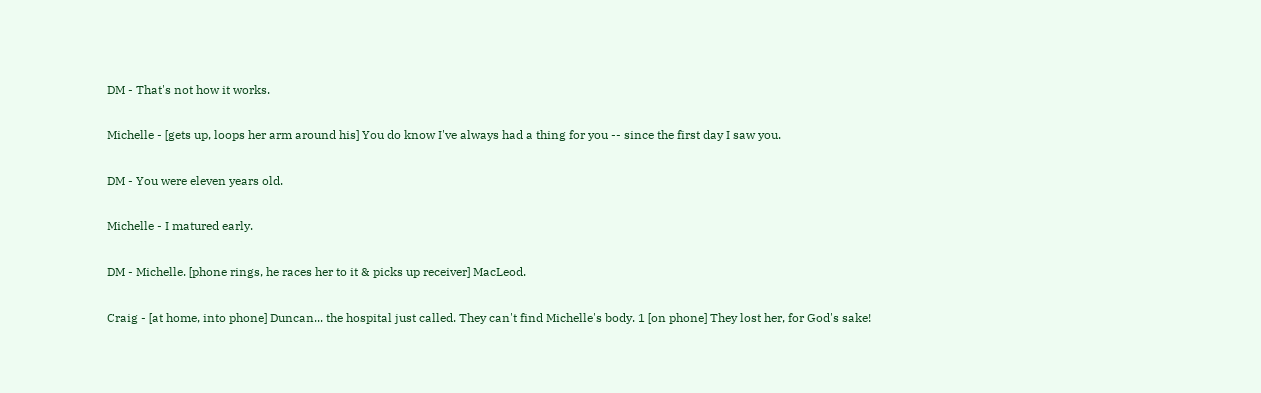DM - That's not how it works.

Michelle - [gets up, loops her arm around his] You do know I've always had a thing for you -- since the first day I saw you.

DM - You were eleven years old.

Michelle - I matured early.

DM - Michelle. [phone rings, he races her to it & picks up receiver] MacLeod.

Craig - [at home, into phone] Duncan... the hospital just called. They can't find Michelle's body. 1 [on phone] They lost her, for God's sake!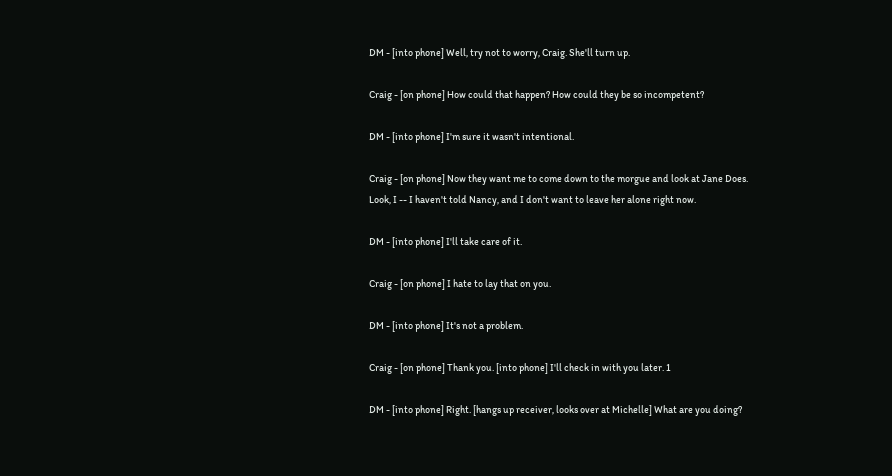DM - [into phone] Well, try not to worry, Craig. She'll turn up.

Craig - [on phone] How could that happen? How could they be so incompetent?

DM - [into phone] I'm sure it wasn't intentional.

Craig - [on phone] Now they want me to come down to the morgue and look at Jane Does. Look, I -- I haven't told Nancy, and I don't want to leave her alone right now.

DM - [into phone] I'll take care of it.

Craig - [on phone] I hate to lay that on you.

DM - [into phone] It's not a problem.

Craig - [on phone] Thank you. [into phone] I'll check in with you later. 1

DM - [into phone] Right. [hangs up receiver, looks over at Michelle] What are you doing?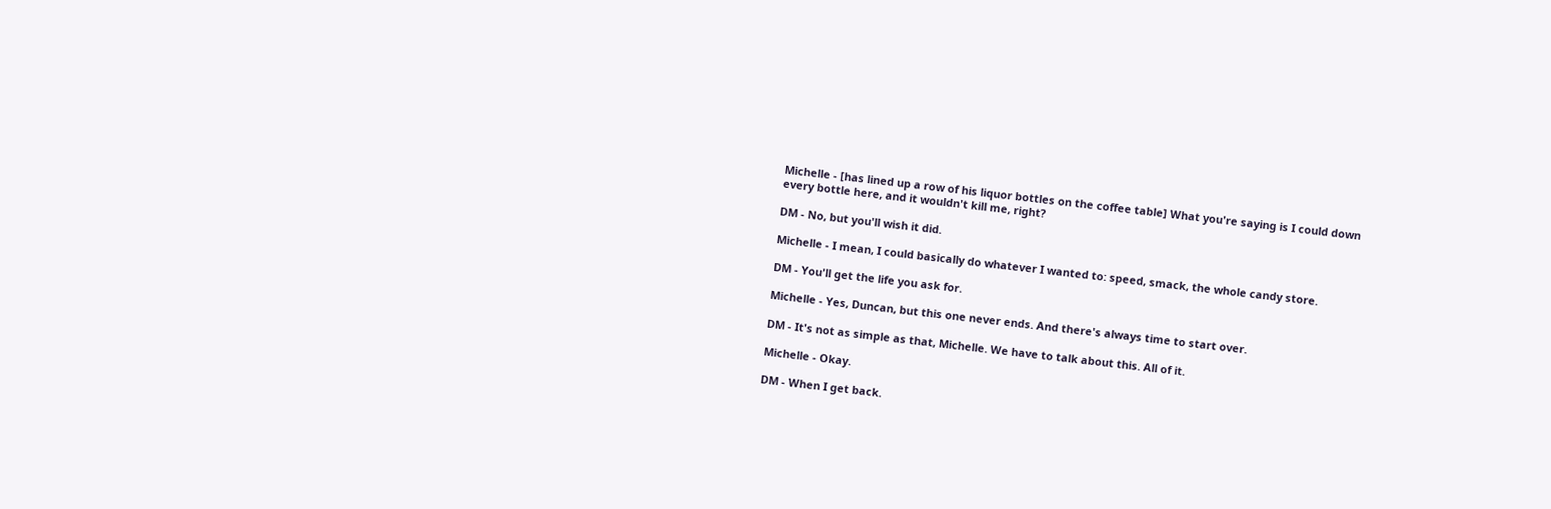Michelle - [has lined up a row of his liquor bottles on the coffee table] What you're saying is I could down every bottle here, and it wouldn't kill me, right?

DM - No, but you'll wish it did.

Michelle - I mean, I could basically do whatever I wanted to: speed, smack, the whole candy store.

DM - You'll get the life you ask for.

Michelle - Yes, Duncan, but this one never ends. And there's always time to start over.

DM - It's not as simple as that, Michelle. We have to talk about this. All of it.

Michelle - Okay.

DM - When I get back.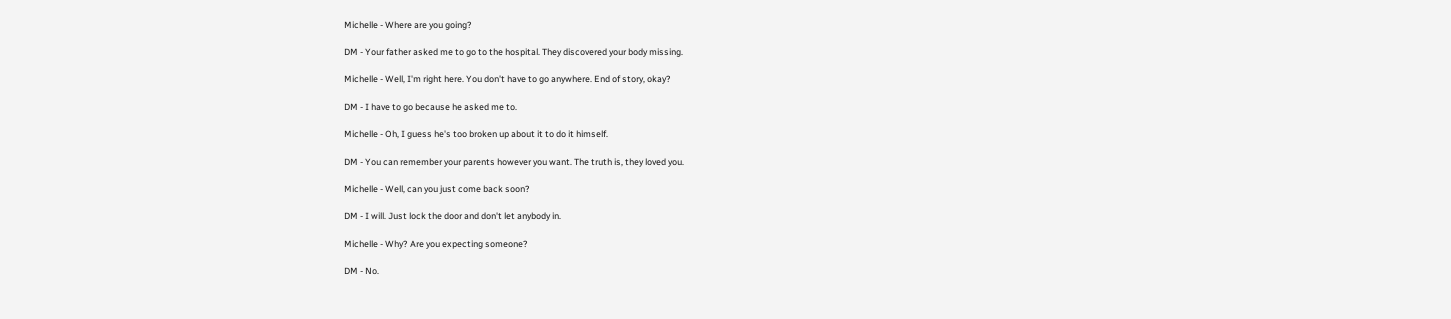Michelle - Where are you going?

DM - Your father asked me to go to the hospital. They discovered your body missing.

Michelle - Well, I'm right here. You don't have to go anywhere. End of story, okay?

DM - I have to go because he asked me to.

Michelle - Oh, I guess he's too broken up about it to do it himself.

DM - You can remember your parents however you want. The truth is, they loved you.

Michelle - Well, can you just come back soon?

DM - I will. Just lock the door and don't let anybody in.

Michelle - Why? Are you expecting someone?

DM - No.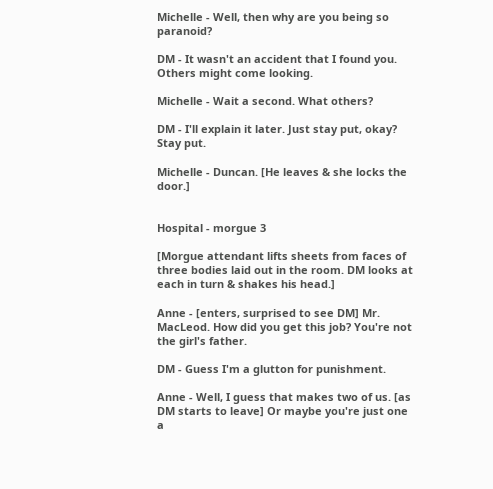Michelle - Well, then why are you being so paranoid?

DM - It wasn't an accident that I found you. Others might come looking.

Michelle - Wait a second. What others?

DM - I'll explain it later. Just stay put, okay? Stay put.

Michelle - Duncan. [He leaves & she locks the door.]


Hospital - morgue 3

[Morgue attendant lifts sheets from faces of three bodies laid out in the room. DM looks at each in turn & shakes his head.]

Anne - [enters, surprised to see DM] Mr. MacLeod. How did you get this job? You're not the girl's father.

DM - Guess I'm a glutton for punishment.

Anne - Well, I guess that makes two of us. [as DM starts to leave] Or maybe you're just one a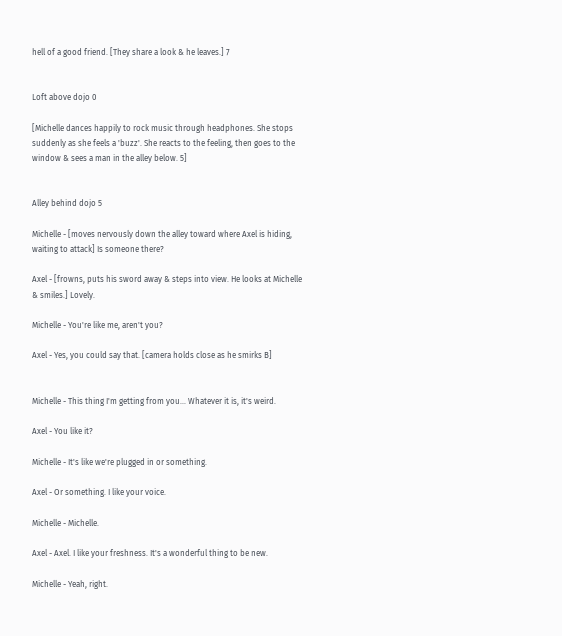hell of a good friend. [They share a look & he leaves.] 7


Loft above dojo 0

[Michelle dances happily to rock music through headphones. She stops suddenly as she feels a 'buzz'. She reacts to the feeling, then goes to the window & sees a man in the alley below. 5]


Alley behind dojo 5

Michelle - [moves nervously down the alley toward where Axel is hiding, waiting to attack] Is someone there?

Axel - [frowns, puts his sword away & steps into view. He looks at Michelle & smiles.] Lovely.

Michelle - You're like me, aren't you?

Axel - Yes, you could say that. [camera holds close as he smirks B]


Michelle - This thing I'm getting from you... Whatever it is, it's weird.

Axel - You like it?

Michelle - It's like we're plugged in or something.

Axel - Or something. I like your voice.

Michelle - Michelle.

Axel - Axel. I like your freshness. It's a wonderful thing to be new.

Michelle - Yeah, right.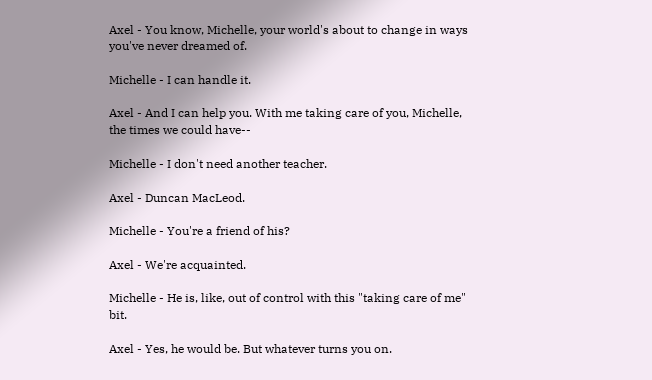Axel - You know, Michelle, your world's about to change in ways you've never dreamed of.

Michelle - I can handle it.

Axel - And I can help you. With me taking care of you, Michelle, the times we could have--

Michelle - I don't need another teacher.

Axel - Duncan MacLeod.

Michelle - You're a friend of his?

Axel - We're acquainted.

Michelle - He is, like, out of control with this "taking care of me" bit.

Axel - Yes, he would be. But whatever turns you on.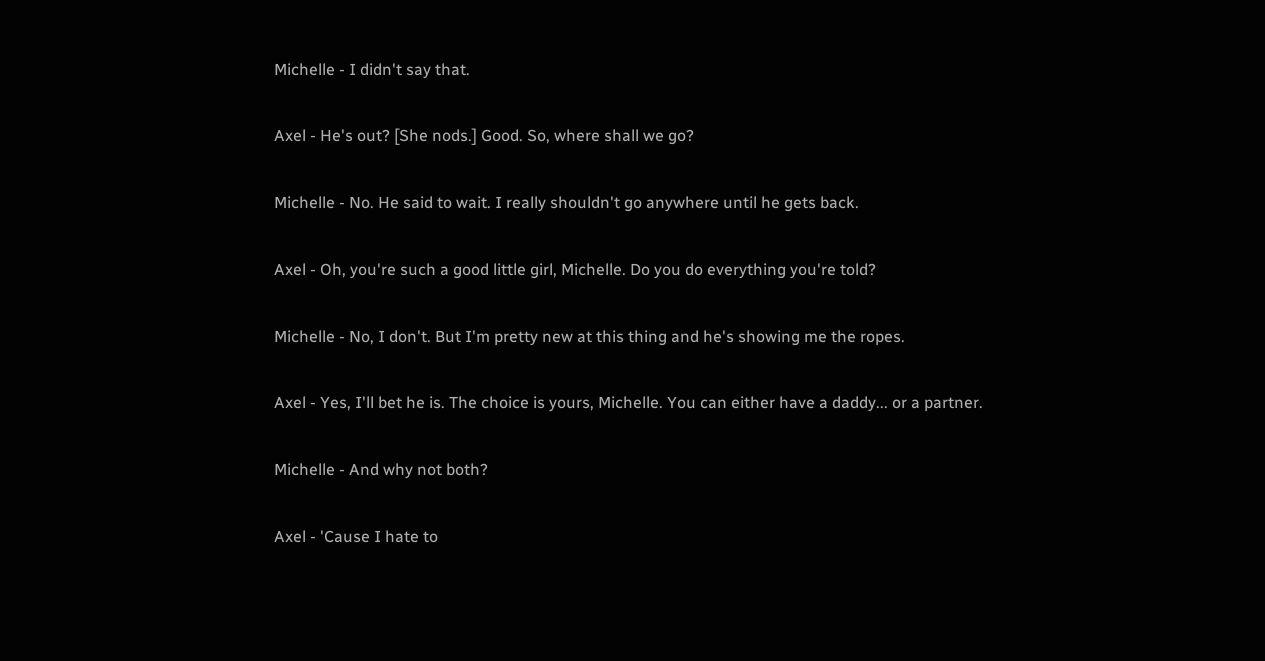Michelle - I didn't say that.

Axel - He's out? [She nods.] Good. So, where shall we go?

Michelle - No. He said to wait. I really shouldn't go anywhere until he gets back.

Axel - Oh, you're such a good little girl, Michelle. Do you do everything you're told?

Michelle - No, I don't. But I'm pretty new at this thing and he's showing me the ropes.

Axel - Yes, I'll bet he is. The choice is yours, Michelle. You can either have a daddy... or a partner.

Michelle - And why not both?

Axel - 'Cause I hate to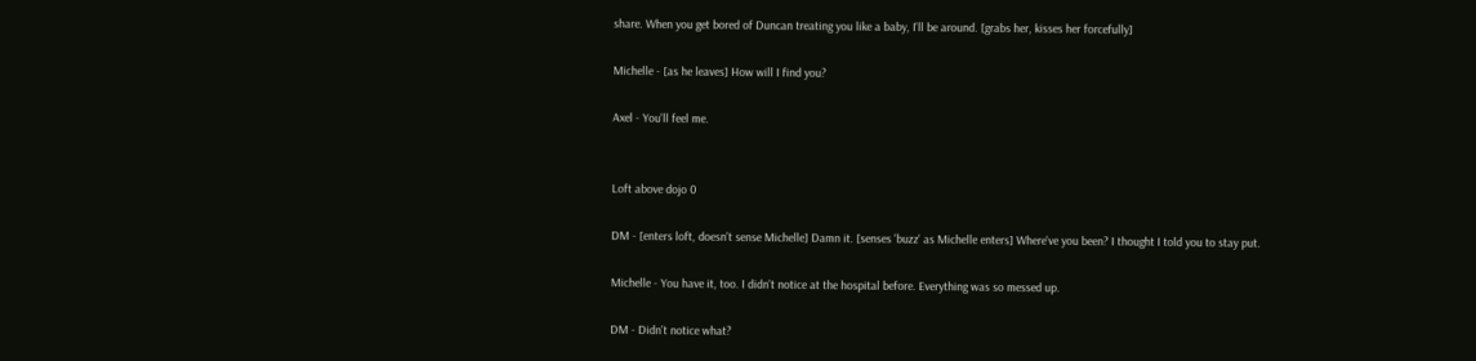share. When you get bored of Duncan treating you like a baby, I'll be around. [grabs her, kisses her forcefully]

Michelle - [as he leaves] How will I find you?

Axel - You'll feel me.


Loft above dojo 0

DM - [enters loft, doesn't sense Michelle] Damn it. [senses 'buzz' as Michelle enters] Where've you been? I thought I told you to stay put.

Michelle - You have it, too. I didn't notice at the hospital before. Everything was so messed up.

DM - Didn't notice what?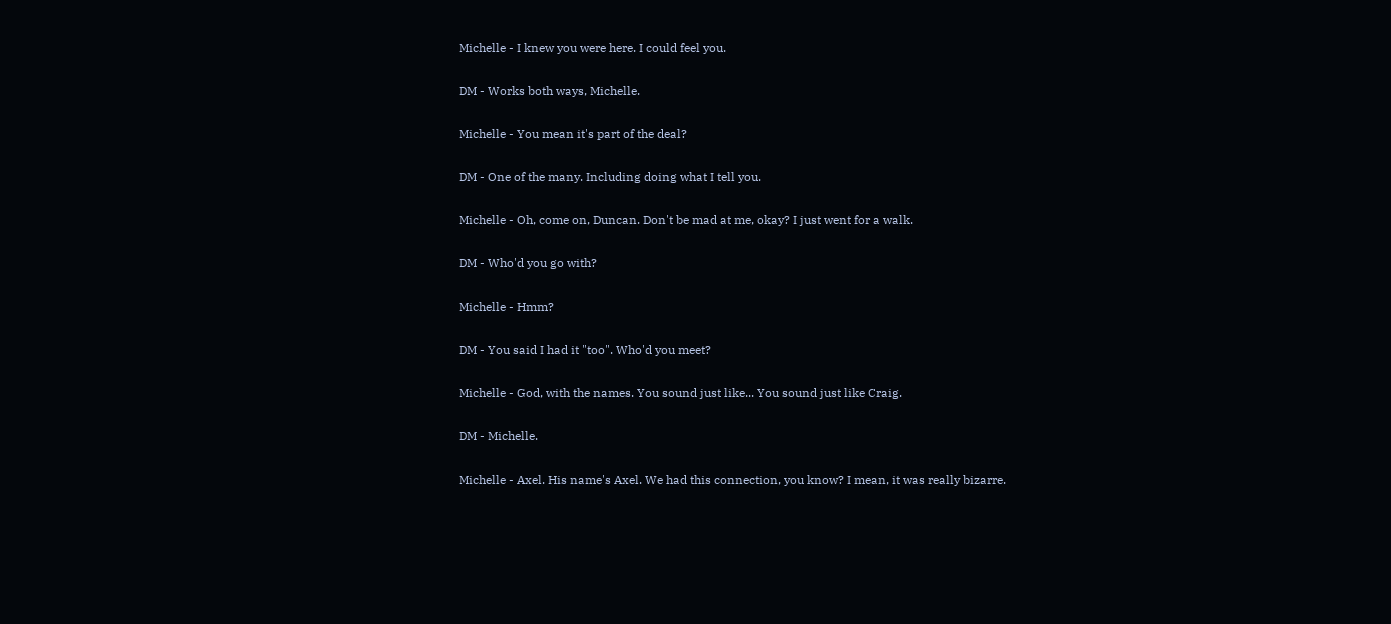Michelle - I knew you were here. I could feel you.

DM - Works both ways, Michelle.

Michelle - You mean it's part of the deal?

DM - One of the many. Including doing what I tell you.

Michelle - Oh, come on, Duncan. Don't be mad at me, okay? I just went for a walk.

DM - Who'd you go with?

Michelle - Hmm?

DM - You said I had it "too". Who'd you meet?

Michelle - God, with the names. You sound just like... You sound just like Craig.

DM - Michelle.

Michelle - Axel. His name's Axel. We had this connection, you know? I mean, it was really bizarre.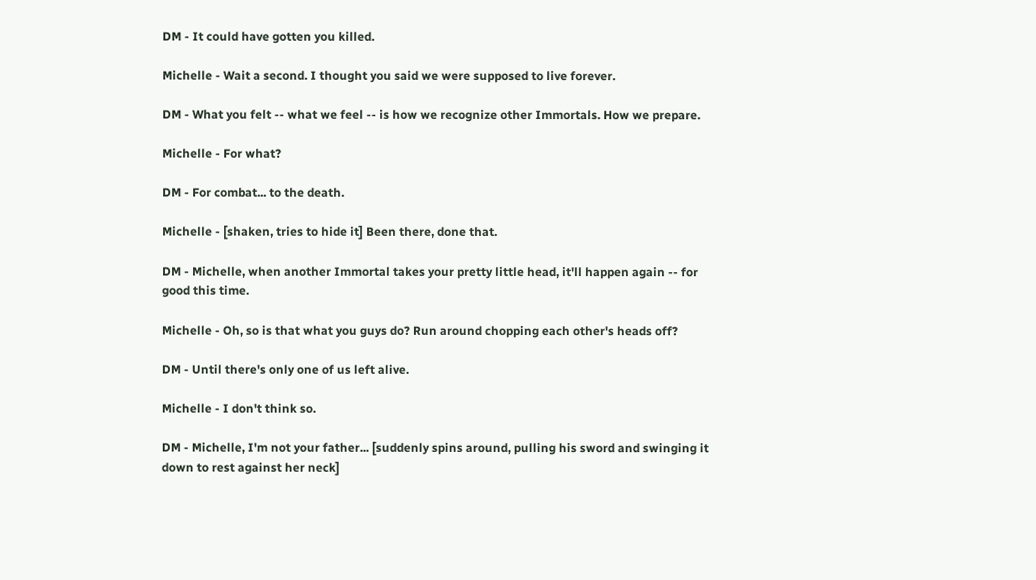DM - It could have gotten you killed.

Michelle - Wait a second. I thought you said we were supposed to live forever.

DM - What you felt -- what we feel -- is how we recognize other Immortals. How we prepare.

Michelle - For what?

DM - For combat... to the death.

Michelle - [shaken, tries to hide it] Been there, done that.

DM - Michelle, when another Immortal takes your pretty little head, it'll happen again -- for good this time.

Michelle - Oh, so is that what you guys do? Run around chopping each other's heads off?

DM - Until there's only one of us left alive.

Michelle - I don't think so.

DM - Michelle, I'm not your father... [suddenly spins around, pulling his sword and swinging it down to rest against her neck]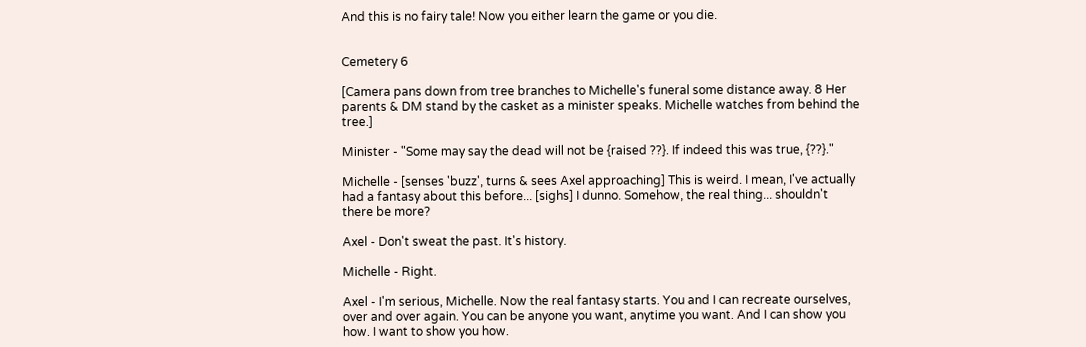And this is no fairy tale! Now you either learn the game or you die.


Cemetery 6

[Camera pans down from tree branches to Michelle's funeral some distance away. 8 Her parents & DM stand by the casket as a minister speaks. Michelle watches from behind the tree.]

Minister - "Some may say the dead will not be {raised ??}. If indeed this was true, {??}."

Michelle - [senses 'buzz', turns & sees Axel approaching] This is weird. I mean, I've actually had a fantasy about this before... [sighs] I dunno. Somehow, the real thing... shouldn't there be more?

Axel - Don't sweat the past. It's history.

Michelle - Right.

Axel - I'm serious, Michelle. Now the real fantasy starts. You and I can recreate ourselves, over and over again. You can be anyone you want, anytime you want. And I can show you how. I want to show you how.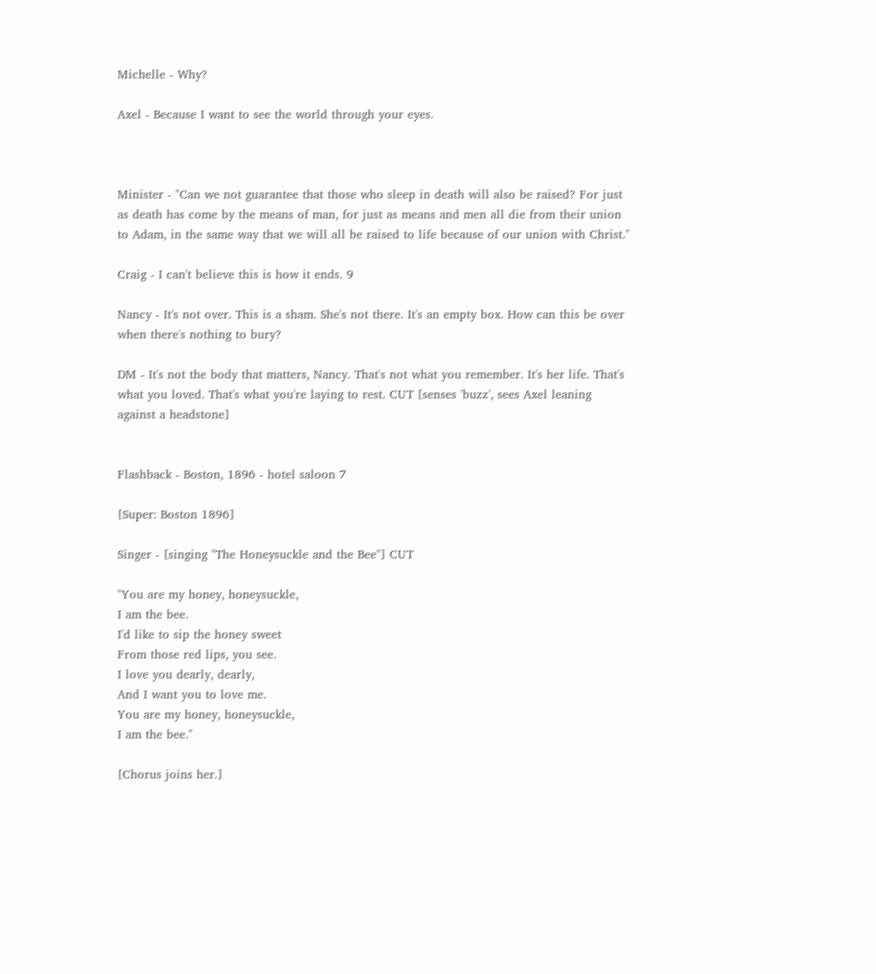Michelle - Why?

Axel - Because I want to see the world through your eyes.



Minister - "Can we not guarantee that those who sleep in death will also be raised? For just as death has come by the means of man, for just as means and men all die from their union to Adam, in the same way that we will all be raised to life because of our union with Christ."

Craig - I can't believe this is how it ends. 9

Nancy - It's not over. This is a sham. She's not there. It's an empty box. How can this be over when there's nothing to bury?

DM - It's not the body that matters, Nancy. That's not what you remember. It's her life. That's what you loved. That's what you're laying to rest. CUT [senses 'buzz', sees Axel leaning against a headstone]


Flashback - Boston, 1896 - hotel saloon 7

[Super: Boston 1896]

Singer - [singing "The Honeysuckle and the Bee"] CUT

"You are my honey, honeysuckle,
I am the bee.
I'd like to sip the honey sweet
From those red lips, you see.
I love you dearly, dearly,
And I want you to love me.
You are my honey, honeysuckle,
I am the bee."

[Chorus joins her.]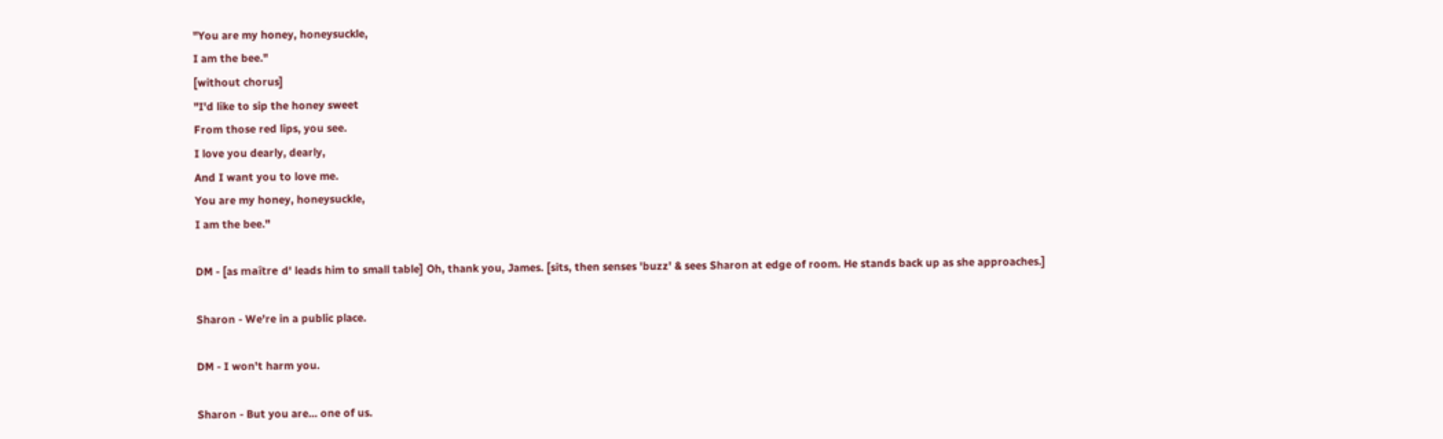"You are my honey, honeysuckle,
I am the bee."
[without chorus]
"I'd like to sip the honey sweet
From those red lips, you see.
I love you dearly, dearly,
And I want you to love me.
You are my honey, honeysuckle,
I am the bee."

DM - [as maître d' leads him to small table] Oh, thank you, James. [sits, then senses 'buzz' & sees Sharon at edge of room. He stands back up as she approaches.]

Sharon - We're in a public place.

DM - I won't harm you.

Sharon - But you are... one of us.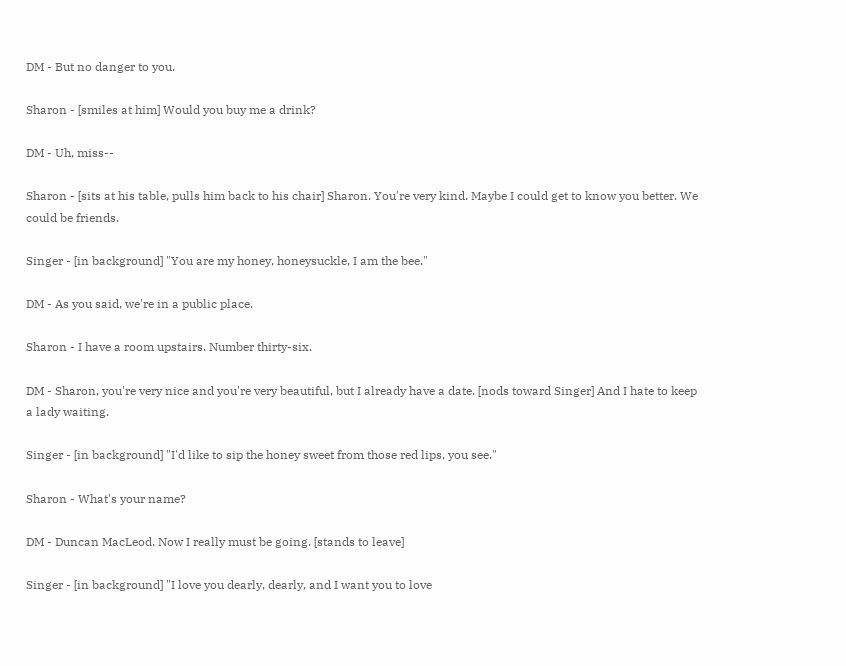DM - But no danger to you.

Sharon - [smiles at him] Would you buy me a drink?

DM - Uh, miss--

Sharon - [sits at his table, pulls him back to his chair] Sharon. You're very kind. Maybe I could get to know you better. We could be friends.

Singer - [in background] "You are my honey, honeysuckle, I am the bee."

DM - As you said, we're in a public place.

Sharon - I have a room upstairs. Number thirty-six.

DM - Sharon, you're very nice and you're very beautiful, but I already have a date. [nods toward Singer] And I hate to keep a lady waiting.

Singer - [in background] "I'd like to sip the honey sweet from those red lips, you see."

Sharon - What's your name?

DM - Duncan MacLeod. Now I really must be going. [stands to leave]

Singer - [in background] "I love you dearly, dearly, and I want you to love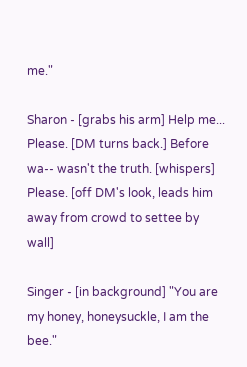me."

Sharon - [grabs his arm] Help me... Please. [DM turns back.] Before wa-- wasn't the truth. [whispers] Please. [off DM's look, leads him away from crowd to settee by wall]

Singer - [in background] "You are my honey, honeysuckle, I am the bee."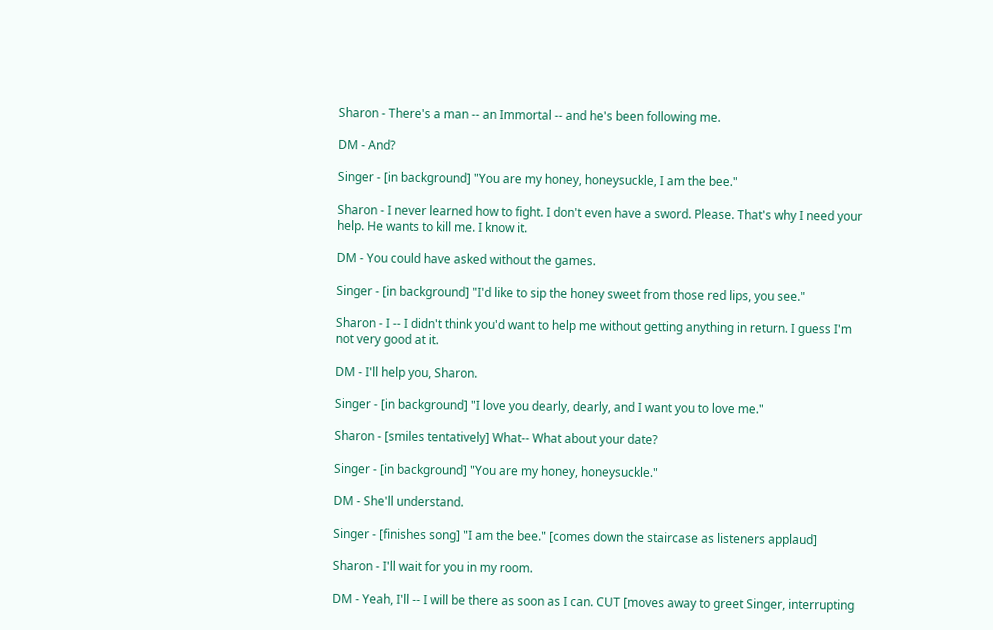Sharon - There's a man -- an Immortal -- and he's been following me.

DM - And?

Singer - [in background] "You are my honey, honeysuckle, I am the bee."

Sharon - I never learned how to fight. I don't even have a sword. Please. That's why I need your help. He wants to kill me. I know it.

DM - You could have asked without the games.

Singer - [in background] "I'd like to sip the honey sweet from those red lips, you see."

Sharon - I -- I didn't think you'd want to help me without getting anything in return. I guess I'm not very good at it.

DM - I'll help you, Sharon.

Singer - [in background] "I love you dearly, dearly, and I want you to love me."

Sharon - [smiles tentatively] What-- What about your date?

Singer - [in background] "You are my honey, honeysuckle."

DM - She'll understand.

Singer - [finishes song] "I am the bee." [comes down the staircase as listeners applaud]

Sharon - I'll wait for you in my room.

DM - Yeah, I'll -- I will be there as soon as I can. CUT [moves away to greet Singer, interrupting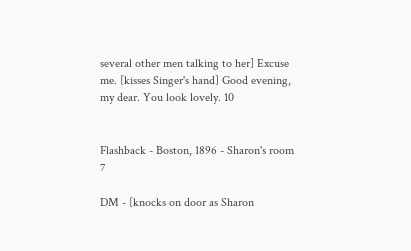several other men talking to her] Excuse me. [kisses Singer's hand] Good evening, my dear. You look lovely. 10


Flashback - Boston, 1896 - Sharon's room 7

DM - [knocks on door as Sharon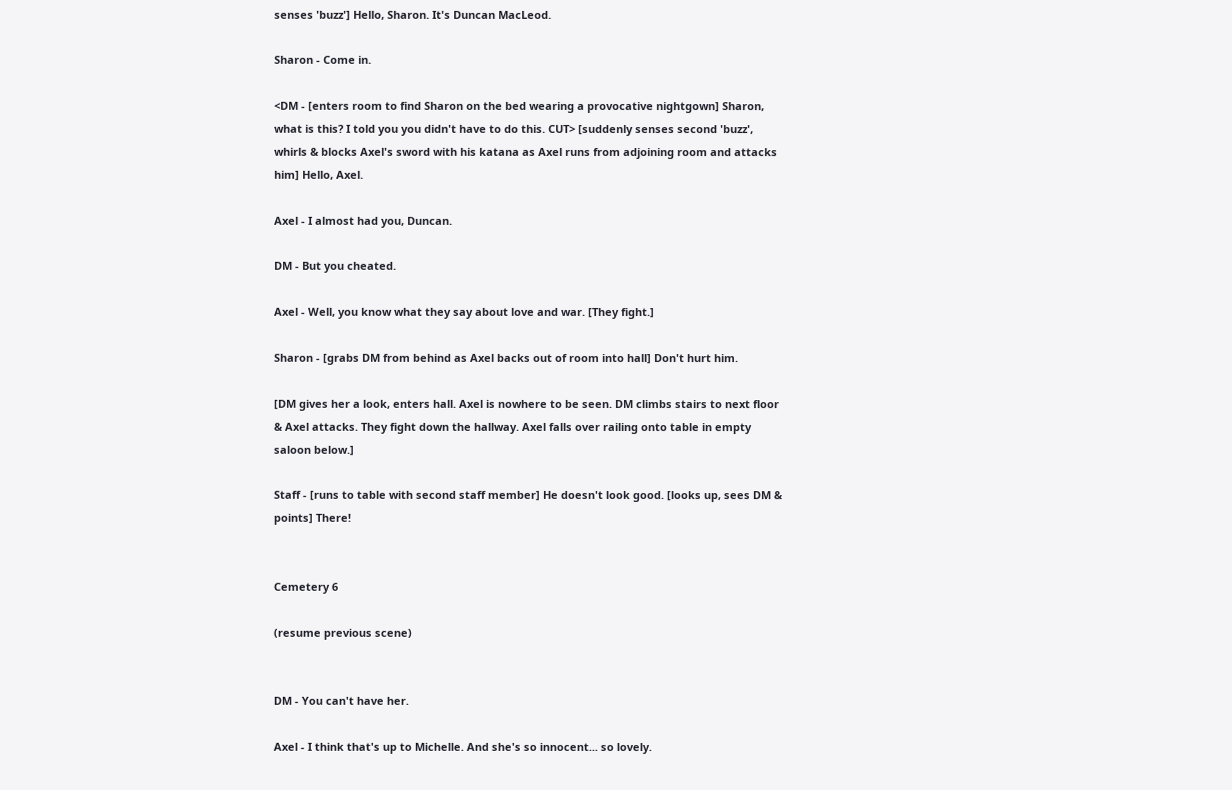senses 'buzz'] Hello, Sharon. It's Duncan MacLeod.

Sharon - Come in.

<DM - [enters room to find Sharon on the bed wearing a provocative nightgown] Sharon, what is this? I told you you didn't have to do this. CUT> [suddenly senses second 'buzz', whirls & blocks Axel's sword with his katana as Axel runs from adjoining room and attacks him] Hello, Axel.

Axel - I almost had you, Duncan.

DM - But you cheated.

Axel - Well, you know what they say about love and war. [They fight.]

Sharon - [grabs DM from behind as Axel backs out of room into hall] Don't hurt him.

[DM gives her a look, enters hall. Axel is nowhere to be seen. DM climbs stairs to next floor & Axel attacks. They fight down the hallway. Axel falls over railing onto table in empty saloon below.]

Staff - [runs to table with second staff member] He doesn't look good. [looks up, sees DM & points] There!


Cemetery 6

(resume previous scene)


DM - You can't have her.

Axel - I think that's up to Michelle. And she's so innocent... so lovely.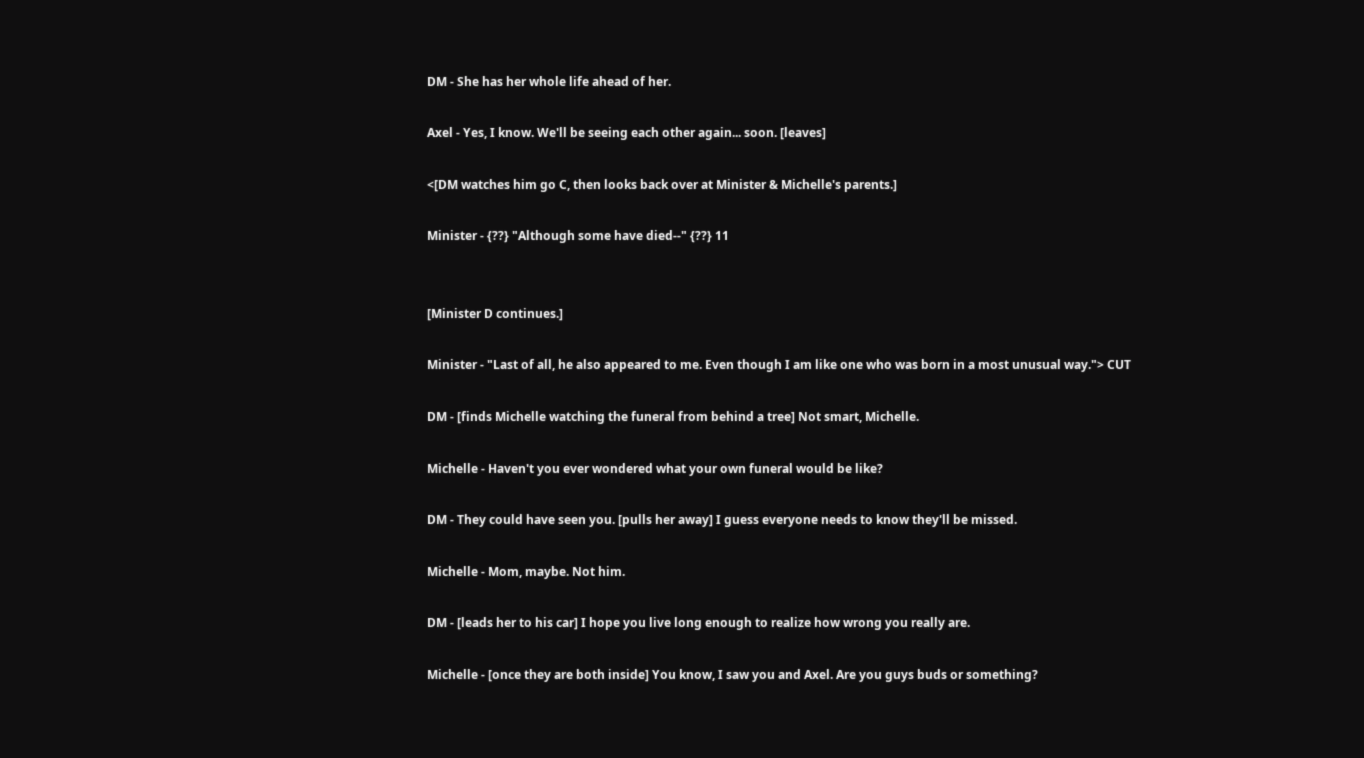DM - She has her whole life ahead of her.

Axel - Yes, I know. We'll be seeing each other again... soon. [leaves]

<[DM watches him go C, then looks back over at Minister & Michelle's parents.]

Minister - {??} "Although some have died--" {??} 11


[Minister D continues.]

Minister - "Last of all, he also appeared to me. Even though I am like one who was born in a most unusual way."> CUT

DM - [finds Michelle watching the funeral from behind a tree] Not smart, Michelle.

Michelle - Haven't you ever wondered what your own funeral would be like?

DM - They could have seen you. [pulls her away] I guess everyone needs to know they'll be missed.

Michelle - Mom, maybe. Not him.

DM - [leads her to his car] I hope you live long enough to realize how wrong you really are.

Michelle - [once they are both inside] You know, I saw you and Axel. Are you guys buds or something?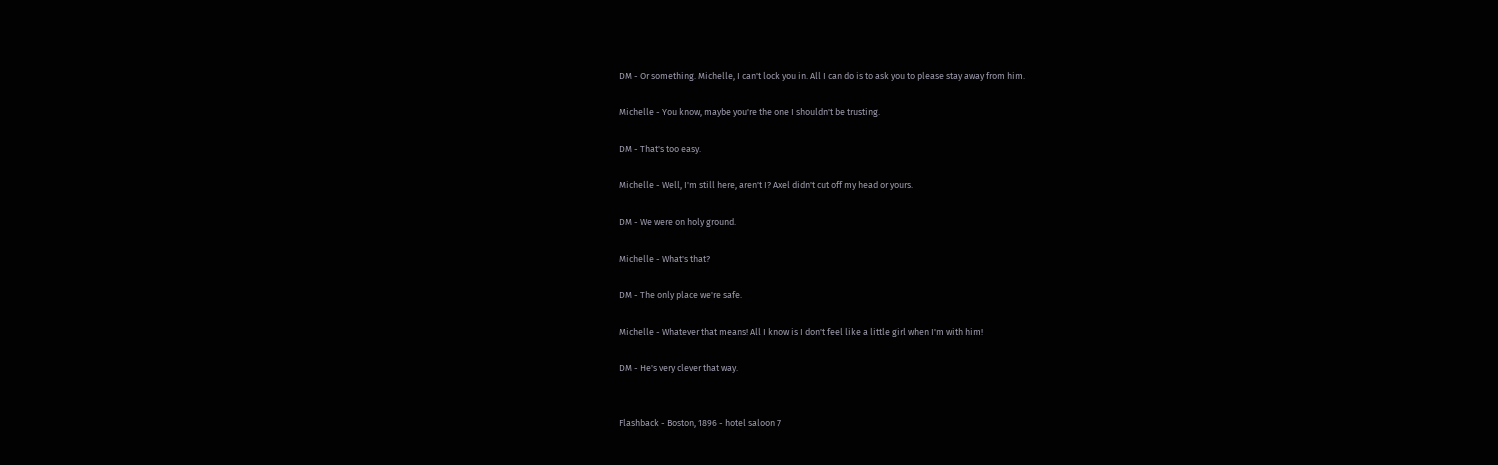DM - Or something. Michelle, I can't lock you in. All I can do is to ask you to please stay away from him.

Michelle - You know, maybe you're the one I shouldn't be trusting.

DM - That's too easy.

Michelle - Well, I'm still here, aren't I? Axel didn't cut off my head or yours.

DM - We were on holy ground.

Michelle - What's that?

DM - The only place we're safe.

Michelle - Whatever that means! All I know is I don't feel like a little girl when I'm with him!

DM - He's very clever that way.


Flashback - Boston, 1896 - hotel saloon 7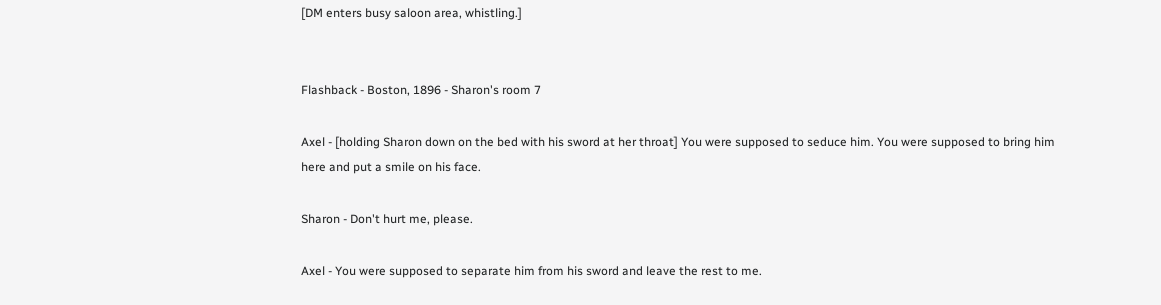[DM enters busy saloon area, whistling.]


Flashback - Boston, 1896 - Sharon's room 7

Axel - [holding Sharon down on the bed with his sword at her throat] You were supposed to seduce him. You were supposed to bring him here and put a smile on his face.

Sharon - Don't hurt me, please.

Axel - You were supposed to separate him from his sword and leave the rest to me.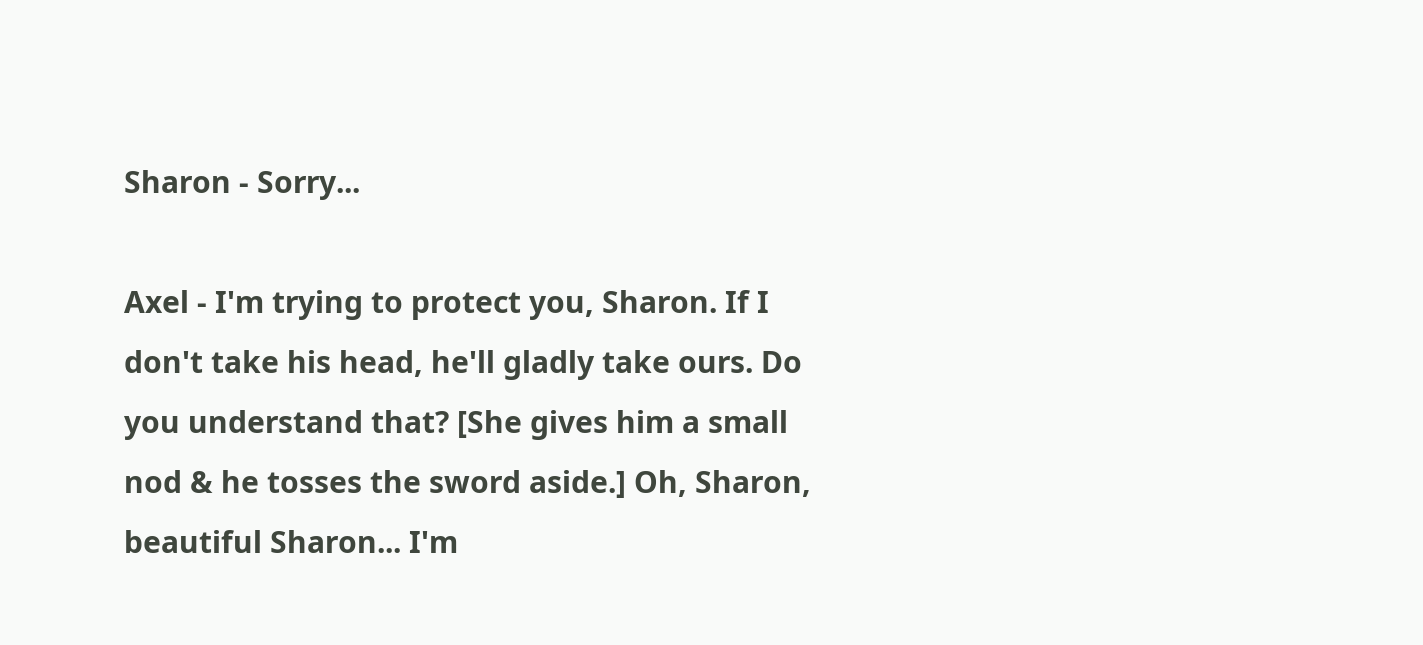Sharon - Sorry...

Axel - I'm trying to protect you, Sharon. If I don't take his head, he'll gladly take ours. Do you understand that? [She gives him a small nod & he tosses the sword aside.] Oh, Sharon, beautiful Sharon... I'm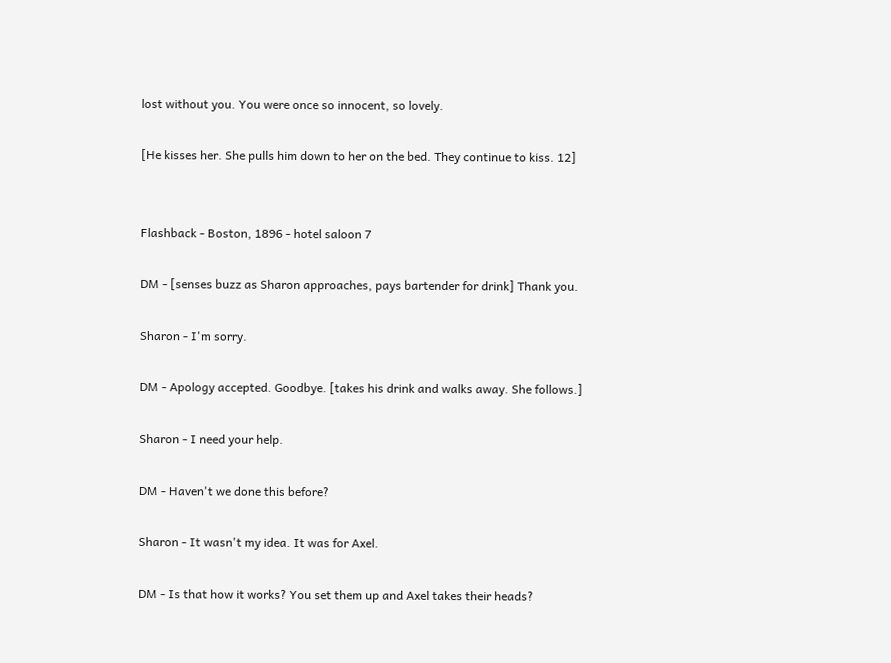lost without you. You were once so innocent, so lovely.

[He kisses her. She pulls him down to her on the bed. They continue to kiss. 12]


Flashback - Boston, 1896 - hotel saloon 7

DM - [senses buzz as Sharon approaches, pays bartender for drink] Thank you.

Sharon - I'm sorry.

DM - Apology accepted. Goodbye. [takes his drink and walks away. She follows.]

Sharon - I need your help.

DM - Haven't we done this before?

Sharon - It wasn't my idea. It was for Axel.

DM - Is that how it works? You set them up and Axel takes their heads?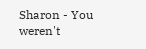Sharon - You weren't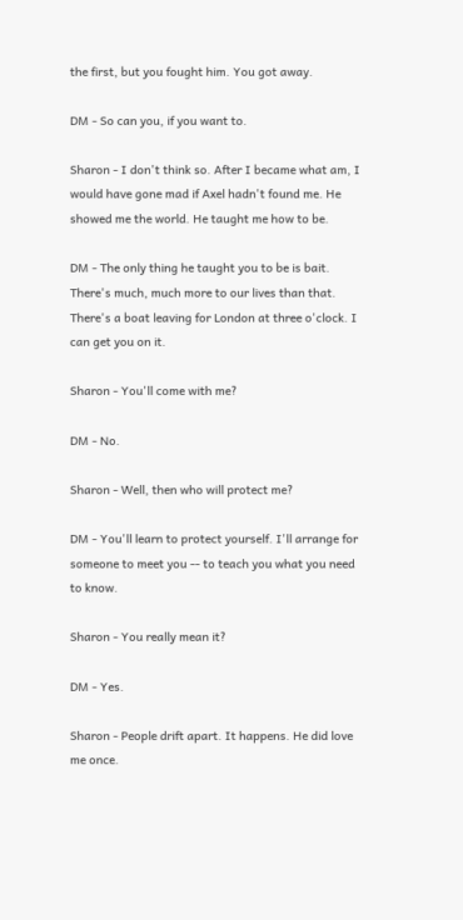the first, but you fought him. You got away.

DM - So can you, if you want to.

Sharon - I don't think so. After I became what am, I would have gone mad if Axel hadn't found me. He showed me the world. He taught me how to be.

DM - The only thing he taught you to be is bait. There's much, much more to our lives than that. There's a boat leaving for London at three o'clock. I can get you on it.

Sharon - You'll come with me?

DM - No.

Sharon - Well, then who will protect me?

DM - You'll learn to protect yourself. I'll arrange for someone to meet you -- to teach you what you need to know.

Sharon - You really mean it?

DM - Yes.

Sharon - People drift apart. It happens. He did love me once.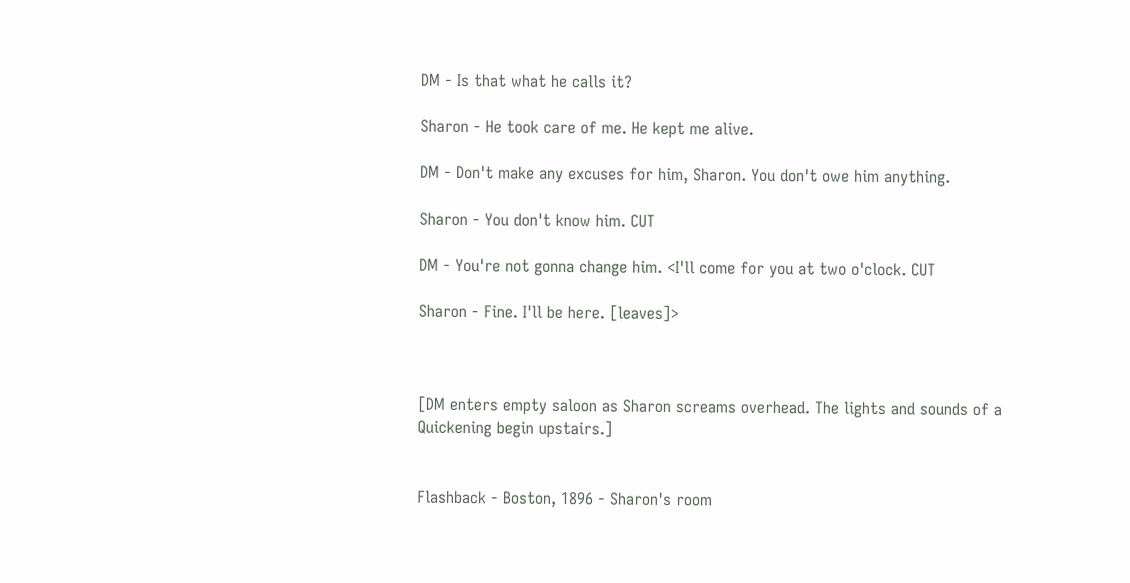DM - Is that what he calls it?

Sharon - He took care of me. He kept me alive.

DM - Don't make any excuses for him, Sharon. You don't owe him anything.

Sharon - You don't know him. CUT

DM - You're not gonna change him. <I'll come for you at two o'clock. CUT

Sharon - Fine. I'll be here. [leaves]>



[DM enters empty saloon as Sharon screams overhead. The lights and sounds of a Quickening begin upstairs.]


Flashback - Boston, 1896 - Sharon's room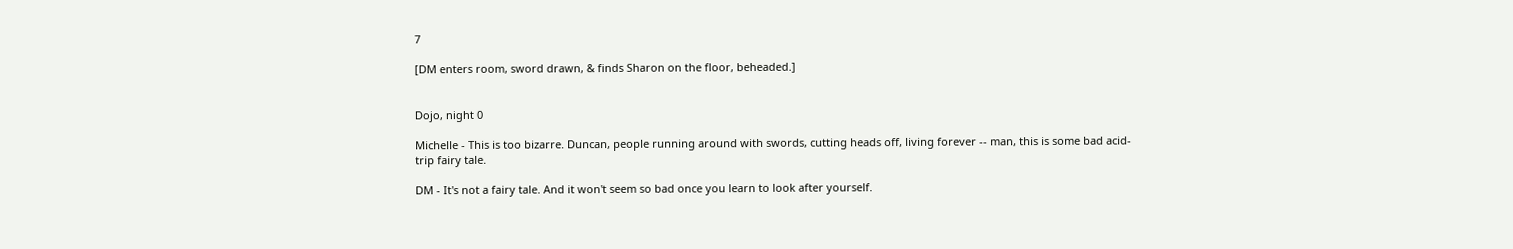7

[DM enters room, sword drawn, & finds Sharon on the floor, beheaded.]


Dojo, night 0

Michelle - This is too bizarre. Duncan, people running around with swords, cutting heads off, living forever -- man, this is some bad acid-trip fairy tale.

DM - It's not a fairy tale. And it won't seem so bad once you learn to look after yourself.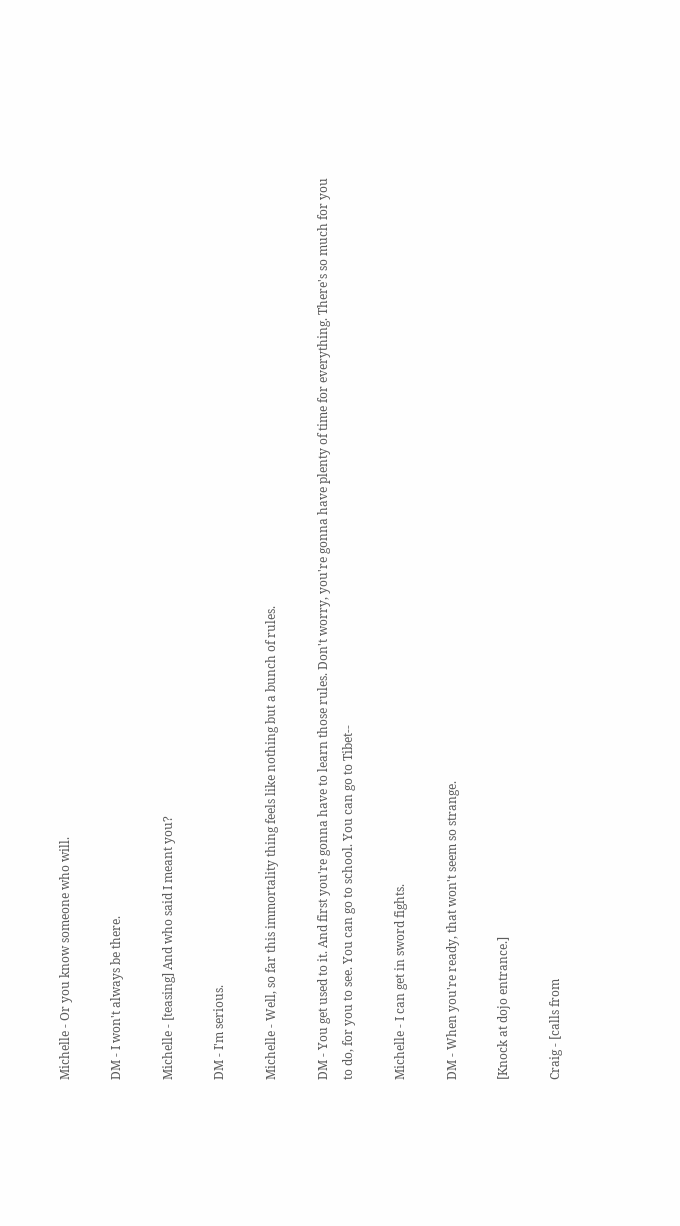Michelle - Or you know someone who will.

DM - I won't always be there.

Michelle - [teasing] And who said I meant you?

DM - I'm serious.

Michelle - Well, so far this immortality thing feels like nothing but a bunch of rules.

DM - You get used to it. And first you're gonna have to learn those rules. Don't worry, you're gonna have plenty of time for everything. There's so much for you to do, for you to see. You can go to school. You can go to Tibet--

Michelle - I can get in sword fights.

DM - When you're ready, that won't seem so strange.

[Knock at dojo entrance.]

Craig - [calls from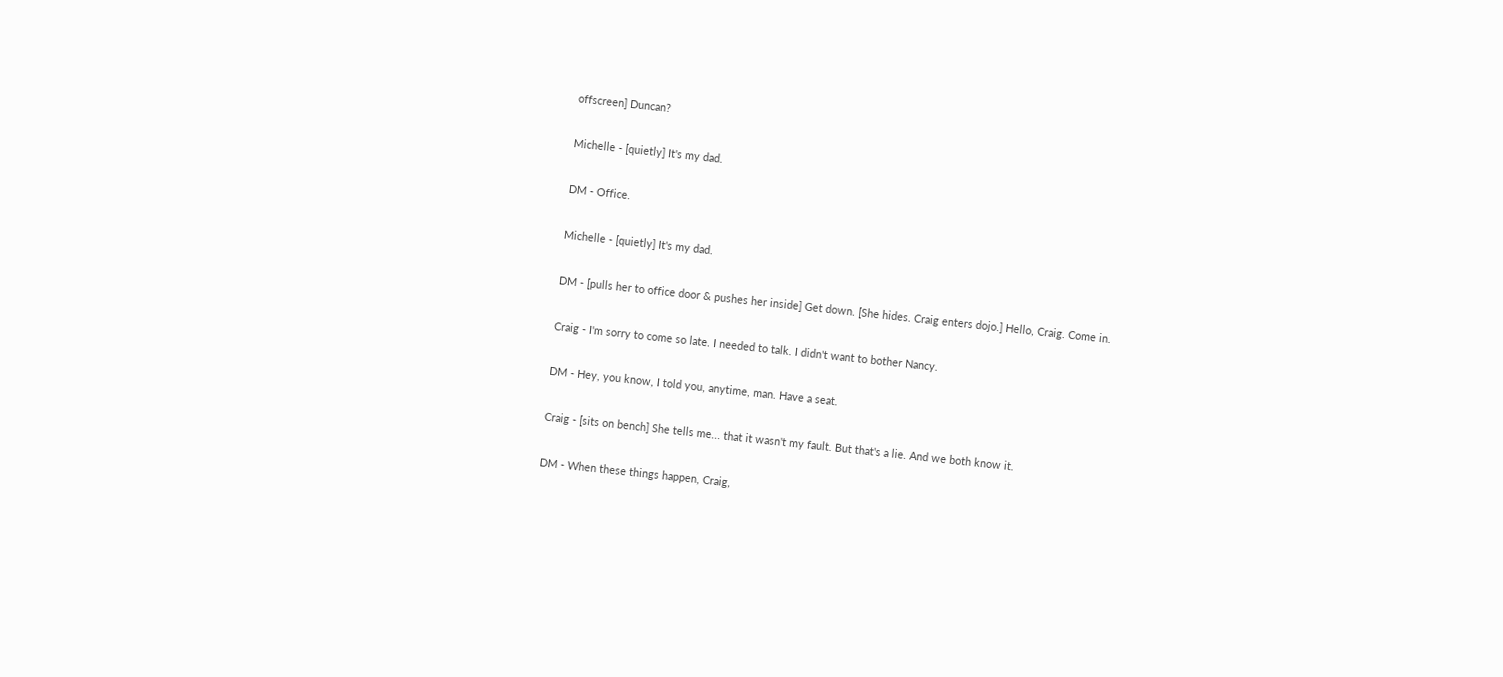offscreen] Duncan?

Michelle - [quietly] It's my dad.

DM - Office.

Michelle - [quietly] It's my dad.

DM - [pulls her to office door & pushes her inside] Get down. [She hides. Craig enters dojo.] Hello, Craig. Come in.

Craig - I'm sorry to come so late. I needed to talk. I didn't want to bother Nancy.

DM - Hey, you know, I told you, anytime, man. Have a seat.

Craig - [sits on bench] She tells me... that it wasn't my fault. But that's a lie. And we both know it.

DM - When these things happen, Craig,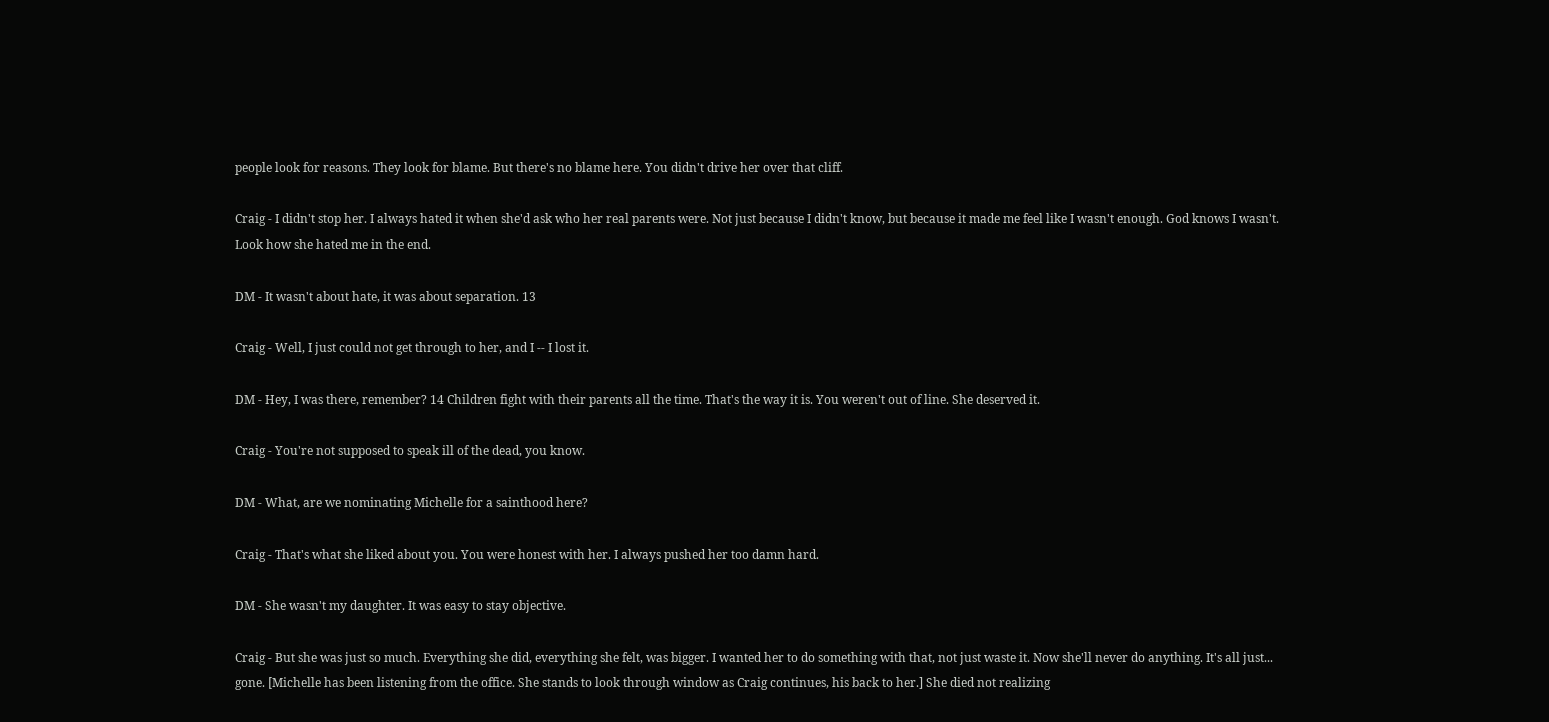people look for reasons. They look for blame. But there's no blame here. You didn't drive her over that cliff.

Craig - I didn't stop her. I always hated it when she'd ask who her real parents were. Not just because I didn't know, but because it made me feel like I wasn't enough. God knows I wasn't. Look how she hated me in the end.

DM - It wasn't about hate, it was about separation. 13

Craig - Well, I just could not get through to her, and I -- I lost it.

DM - Hey, I was there, remember? 14 Children fight with their parents all the time. That's the way it is. You weren't out of line. She deserved it.

Craig - You're not supposed to speak ill of the dead, you know.

DM - What, are we nominating Michelle for a sainthood here?

Craig - That's what she liked about you. You were honest with her. I always pushed her too damn hard.

DM - She wasn't my daughter. It was easy to stay objective.

Craig - But she was just so much. Everything she did, everything she felt, was bigger. I wanted her to do something with that, not just waste it. Now she'll never do anything. It's all just... gone. [Michelle has been listening from the office. She stands to look through window as Craig continues, his back to her.] She died not realizing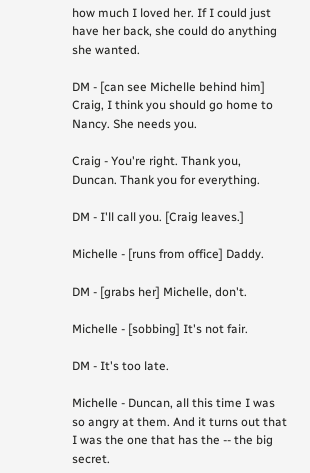how much I loved her. If I could just have her back, she could do anything she wanted.

DM - [can see Michelle behind him] Craig, I think you should go home to Nancy. She needs you.

Craig - You're right. Thank you, Duncan. Thank you for everything.

DM - I'll call you. [Craig leaves.]

Michelle - [runs from office] Daddy.

DM - [grabs her] Michelle, don't.

Michelle - [sobbing] It's not fair.

DM - It's too late.

Michelle - Duncan, all this time I was so angry at them. And it turns out that I was the one that has the -- the big secret.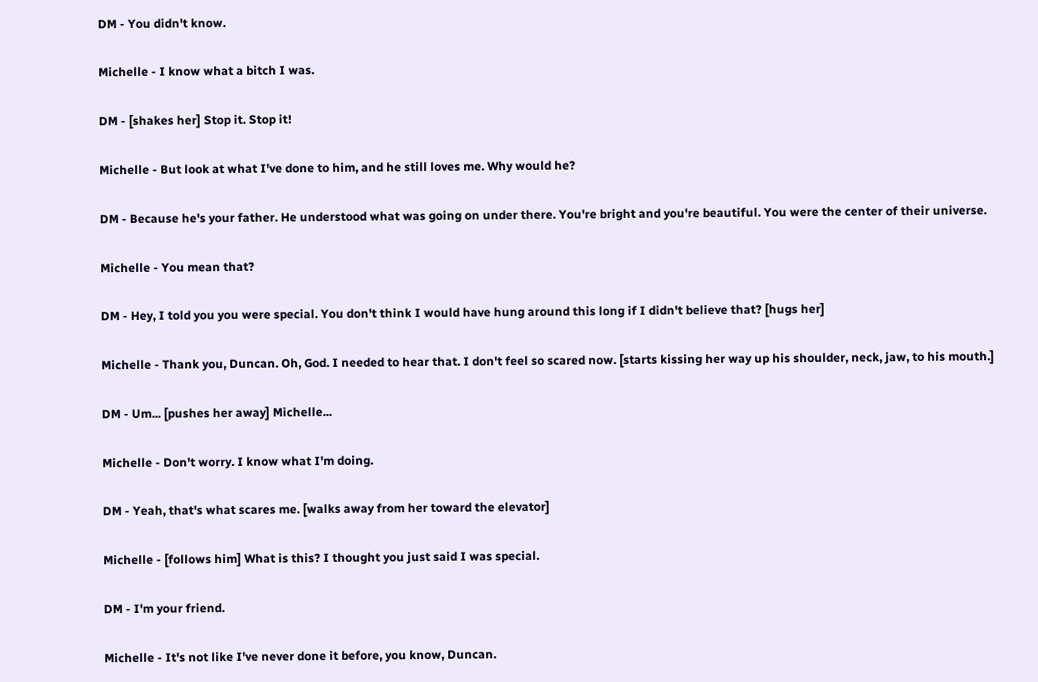DM - You didn't know.

Michelle - I know what a bitch I was.

DM - [shakes her] Stop it. Stop it!

Michelle - But look at what I've done to him, and he still loves me. Why would he?

DM - Because he's your father. He understood what was going on under there. You're bright and you're beautiful. You were the center of their universe.

Michelle - You mean that?

DM - Hey, I told you you were special. You don't think I would have hung around this long if I didn't believe that? [hugs her]

Michelle - Thank you, Duncan. Oh, God. I needed to hear that. I don't feel so scared now. [starts kissing her way up his shoulder, neck, jaw, to his mouth.]

DM - Um... [pushes her away] Michelle...

Michelle - Don't worry. I know what I'm doing.

DM - Yeah, that's what scares me. [walks away from her toward the elevator]

Michelle - [follows him] What is this? I thought you just said I was special.

DM - I'm your friend.

Michelle - It's not like I've never done it before, you know, Duncan.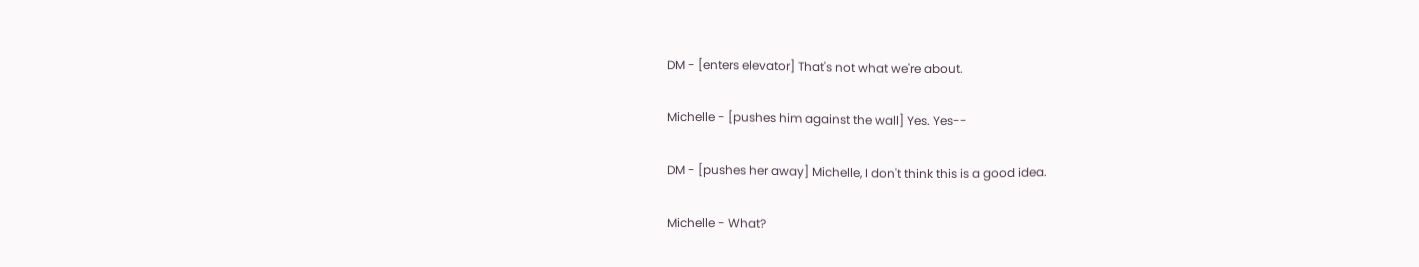DM - [enters elevator] That's not what we're about.

Michelle - [pushes him against the wall] Yes. Yes--

DM - [pushes her away] Michelle, I don't think this is a good idea.

Michelle - What?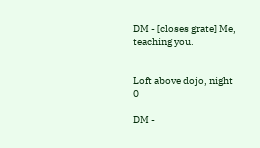DM - [closes grate] Me, teaching you.


Loft above dojo, night 0

DM -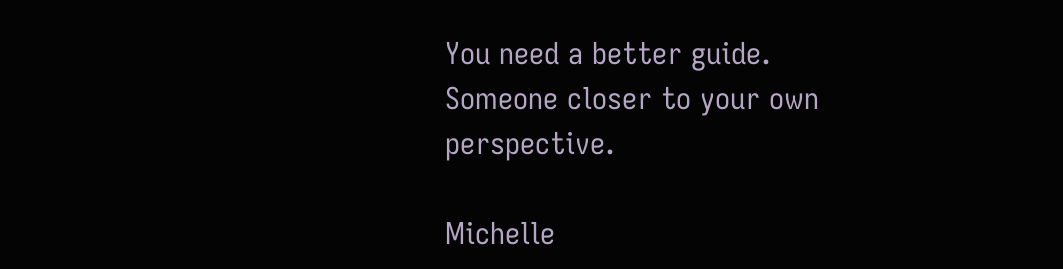You need a better guide. Someone closer to your own perspective.

Michelle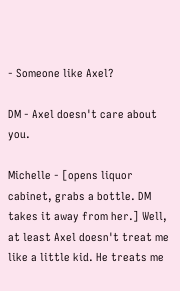- Someone like Axel?

DM - Axel doesn't care about you.

Michelle - [opens liquor cabinet, grabs a bottle. DM takes it away from her.] Well, at least Axel doesn't treat me like a little kid. He treats me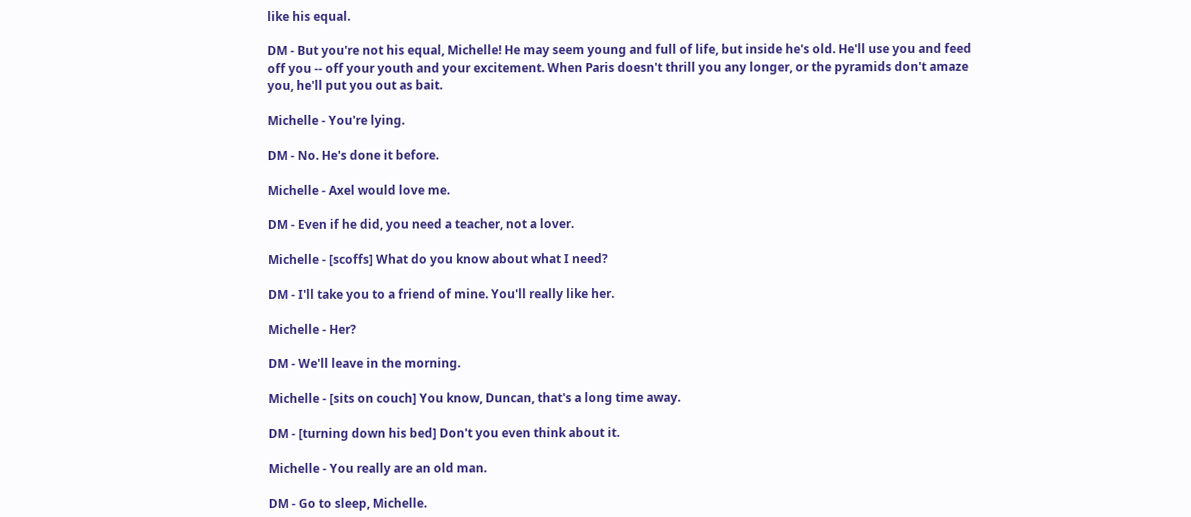like his equal.

DM - But you're not his equal, Michelle! He may seem young and full of life, but inside he's old. He'll use you and feed off you -- off your youth and your excitement. When Paris doesn't thrill you any longer, or the pyramids don't amaze you, he'll put you out as bait.

Michelle - You're lying.

DM - No. He's done it before.

Michelle - Axel would love me.

DM - Even if he did, you need a teacher, not a lover.

Michelle - [scoffs] What do you know about what I need?

DM - I'll take you to a friend of mine. You'll really like her.

Michelle - Her?

DM - We'll leave in the morning.

Michelle - [sits on couch] You know, Duncan, that's a long time away.

DM - [turning down his bed] Don't you even think about it.

Michelle - You really are an old man.

DM - Go to sleep, Michelle.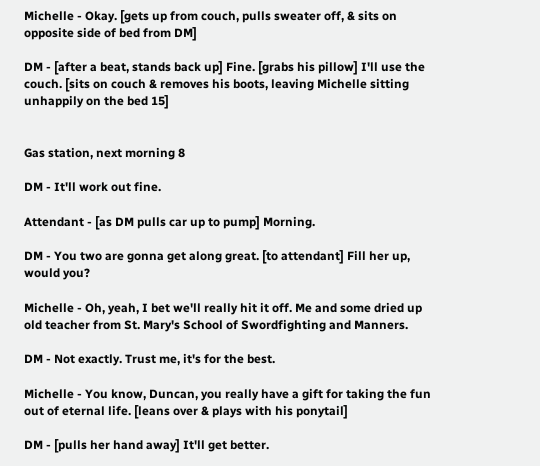Michelle - Okay. [gets up from couch, pulls sweater off, & sits on opposite side of bed from DM]

DM - [after a beat, stands back up] Fine. [grabs his pillow] I'll use the couch. [sits on couch & removes his boots, leaving Michelle sitting unhappily on the bed 15]


Gas station, next morning 8

DM - It'll work out fine.

Attendant - [as DM pulls car up to pump] Morning.

DM - You two are gonna get along great. [to attendant] Fill her up, would you?

Michelle - Oh, yeah, I bet we'll really hit it off. Me and some dried up old teacher from St. Mary's School of Swordfighting and Manners.

DM - Not exactly. Trust me, it's for the best.

Michelle - You know, Duncan, you really have a gift for taking the fun out of eternal life. [leans over & plays with his ponytail]

DM - [pulls her hand away] It'll get better.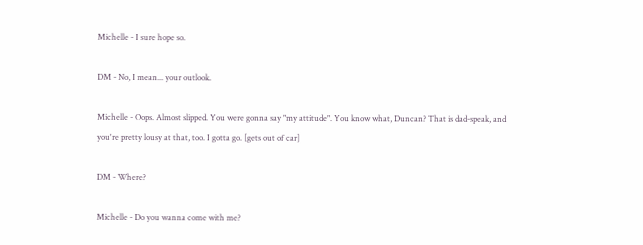Michelle - I sure hope so.

DM - No, I mean... your outlook.

Michelle - Oops. Almost slipped. You were gonna say "my attitude". You know what, Duncan? That is dad-speak, and you're pretty lousy at that, too. I gotta go. [gets out of car]

DM - Where?

Michelle - Do you wanna come with me?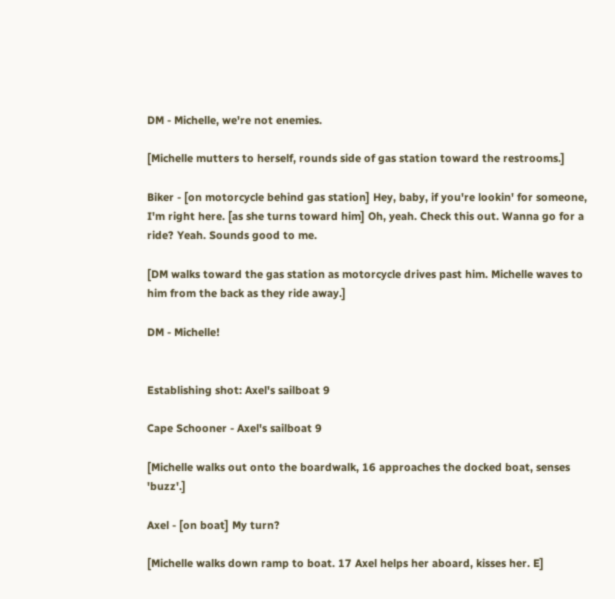DM - Michelle, we're not enemies.

[Michelle mutters to herself, rounds side of gas station toward the restrooms.]

Biker - [on motorcycle behind gas station] Hey, baby, if you're lookin' for someone, I'm right here. [as she turns toward him] Oh, yeah. Check this out. Wanna go for a ride? Yeah. Sounds good to me.

[DM walks toward the gas station as motorcycle drives past him. Michelle waves to him from the back as they ride away.]

DM - Michelle!


Establishing shot: Axel's sailboat 9

Cape Schooner - Axel's sailboat 9

[Michelle walks out onto the boardwalk, 16 approaches the docked boat, senses 'buzz'.]

Axel - [on boat] My turn?

[Michelle walks down ramp to boat. 17 Axel helps her aboard, kisses her. E]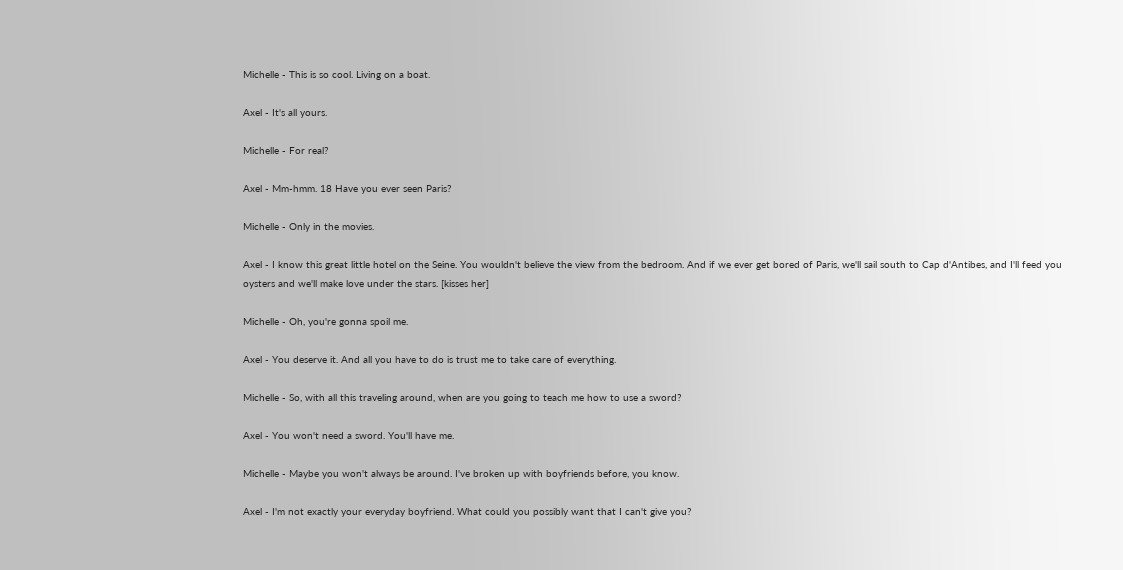Michelle - This is so cool. Living on a boat.

Axel - It's all yours.

Michelle - For real?

Axel - Mm-hmm. 18 Have you ever seen Paris?

Michelle - Only in the movies.

Axel - I know this great little hotel on the Seine. You wouldn't believe the view from the bedroom. And if we ever get bored of Paris, we'll sail south to Cap d'Antibes, and I'll feed you oysters and we'll make love under the stars. [kisses her]

Michelle - Oh, you're gonna spoil me.

Axel - You deserve it. And all you have to do is trust me to take care of everything.

Michelle - So, with all this traveling around, when are you going to teach me how to use a sword?

Axel - You won't need a sword. You'll have me.

Michelle - Maybe you won't always be around. I've broken up with boyfriends before, you know.

Axel - I'm not exactly your everyday boyfriend. What could you possibly want that I can't give you?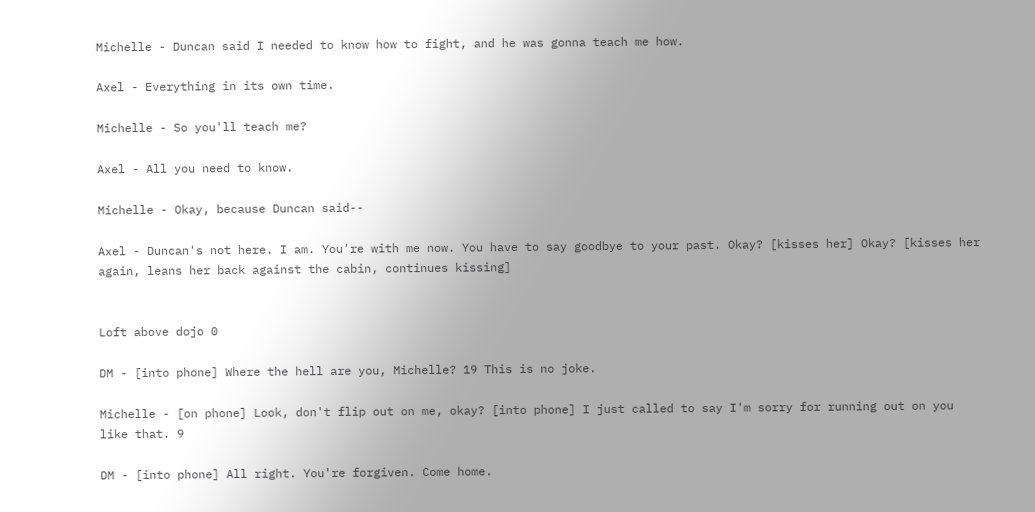Michelle - Duncan said I needed to know how to fight, and he was gonna teach me how.

Axel - Everything in its own time.

Michelle - So you'll teach me?

Axel - All you need to know.

Michelle - Okay, because Duncan said--

Axel - Duncan's not here. I am. You're with me now. You have to say goodbye to your past. Okay? [kisses her] Okay? [kisses her again, leans her back against the cabin, continues kissing]


Loft above dojo 0

DM - [into phone] Where the hell are you, Michelle? 19 This is no joke.

Michelle - [on phone] Look, don't flip out on me, okay? [into phone] I just called to say I'm sorry for running out on you like that. 9

DM - [into phone] All right. You're forgiven. Come home.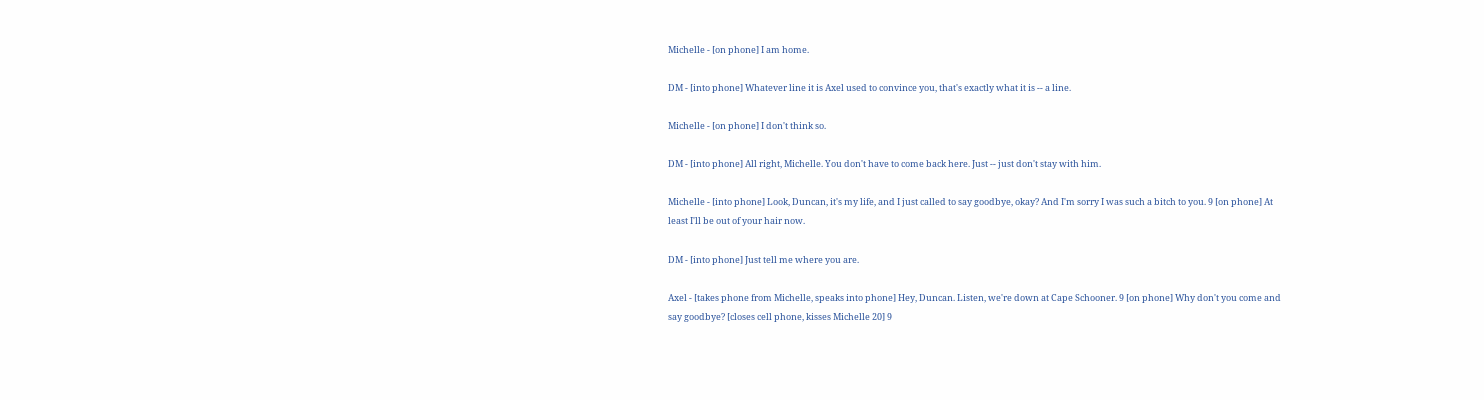Michelle - [on phone] I am home.

DM - [into phone] Whatever line it is Axel used to convince you, that's exactly what it is -- a line.

Michelle - [on phone] I don't think so.

DM - [into phone] All right, Michelle. You don't have to come back here. Just -- just don't stay with him.

Michelle - [into phone] Look, Duncan, it's my life, and I just called to say goodbye, okay? And I'm sorry I was such a bitch to you. 9 [on phone] At least I'll be out of your hair now.

DM - [into phone] Just tell me where you are.

Axel - [takes phone from Michelle, speaks into phone] Hey, Duncan. Listen, we're down at Cape Schooner. 9 [on phone] Why don't you come and say goodbye? [closes cell phone, kisses Michelle 20] 9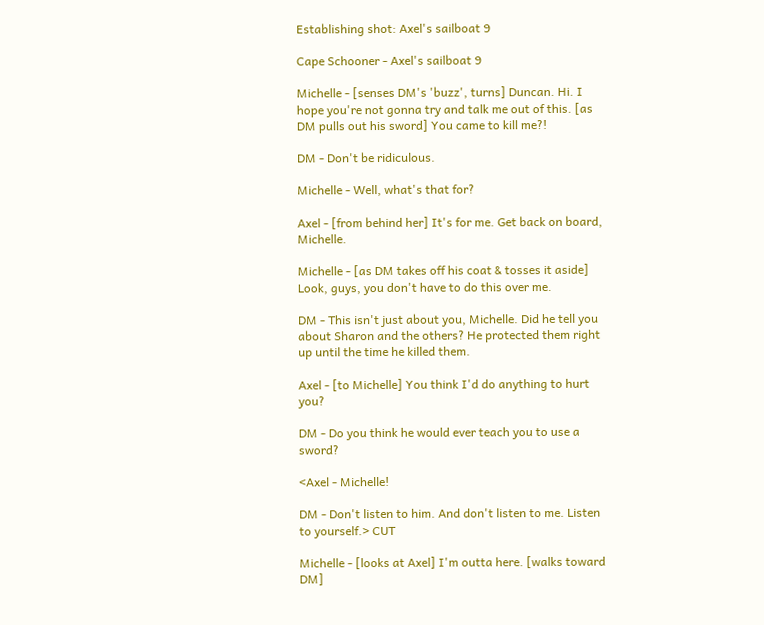Establishing shot: Axel's sailboat 9

Cape Schooner - Axel's sailboat 9

Michelle - [senses DM's 'buzz', turns] Duncan. Hi. I hope you're not gonna try and talk me out of this. [as DM pulls out his sword] You came to kill me?!

DM - Don't be ridiculous.

Michelle - Well, what's that for?

Axel - [from behind her] It's for me. Get back on board, Michelle.

Michelle - [as DM takes off his coat & tosses it aside] Look, guys, you don't have to do this over me.

DM - This isn't just about you, Michelle. Did he tell you about Sharon and the others? He protected them right up until the time he killed them.

Axel - [to Michelle] You think I'd do anything to hurt you?

DM - Do you think he would ever teach you to use a sword?

<Axel - Michelle!

DM - Don't listen to him. And don't listen to me. Listen to yourself.> CUT

Michelle - [looks at Axel] I'm outta here. [walks toward DM]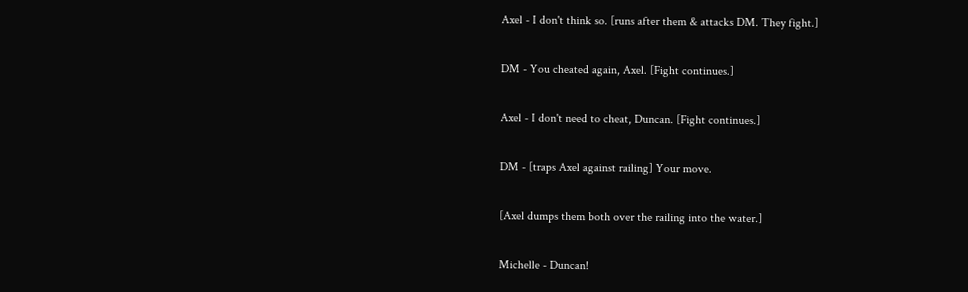Axel - I don't think so. [runs after them & attacks DM. They fight.]

DM - You cheated again, Axel. [Fight continues.]

Axel - I don't need to cheat, Duncan. [Fight continues.]

DM - [traps Axel against railing] Your move.

[Axel dumps them both over the railing into the water.]

Michelle - Duncan!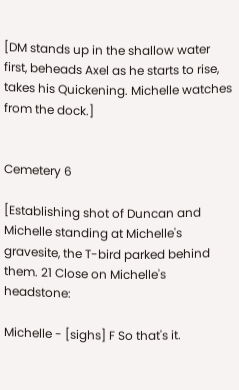[DM stands up in the shallow water first, beheads Axel as he starts to rise, takes his Quickening. Michelle watches from the dock.]


Cemetery 6

[Establishing shot of Duncan and Michelle standing at Michelle's gravesite, the T-bird parked behind them. 21 Close on Michelle's headstone:

Michelle - [sighs] F So that's it.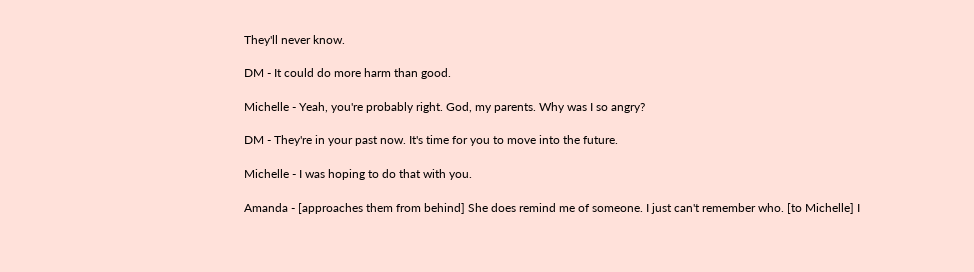They'll never know.

DM - It could do more harm than good.

Michelle - Yeah, you're probably right. God, my parents. Why was I so angry?

DM - They're in your past now. It's time for you to move into the future.

Michelle - I was hoping to do that with you.

Amanda - [approaches them from behind] She does remind me of someone. I just can't remember who. [to Michelle] I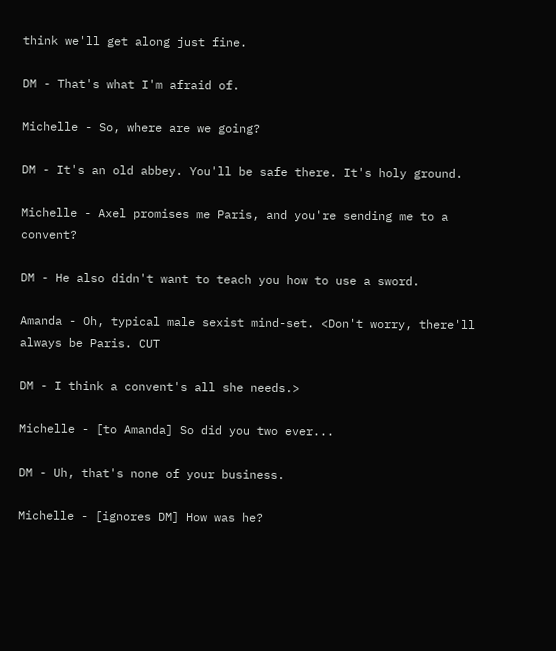think we'll get along just fine.

DM - That's what I'm afraid of.

Michelle - So, where are we going?

DM - It's an old abbey. You'll be safe there. It's holy ground.

Michelle - Axel promises me Paris, and you're sending me to a convent?

DM - He also didn't want to teach you how to use a sword.

Amanda - Oh, typical male sexist mind-set. <Don't worry, there'll always be Paris. CUT

DM - I think a convent's all she needs.>

Michelle - [to Amanda] So did you two ever...

DM - Uh, that's none of your business.

Michelle - [ignores DM] How was he?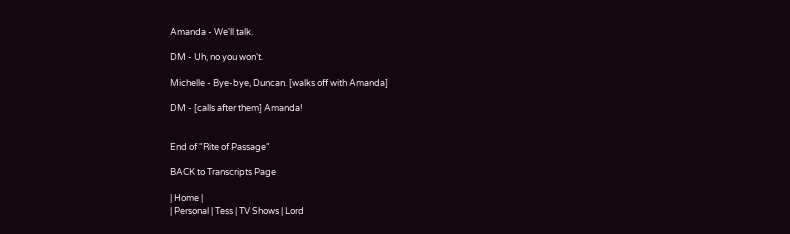Amanda - We'll talk.

DM - Uh, no you won't.

Michelle - Bye-bye, Duncan. [walks off with Amanda]

DM - [calls after them] Amanda!


End of "Rite of Passage"

BACK to Transcripts Page

| Home |
| Personal | Tess | TV Shows | Lord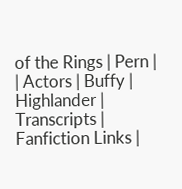of the Rings | Pern |
| Actors | Buffy | Highlander | Transcripts | Fanfiction Links |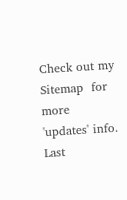Check out my Sitemap  for more 'updates' info. Last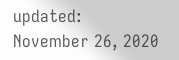updated: November 26, 2020